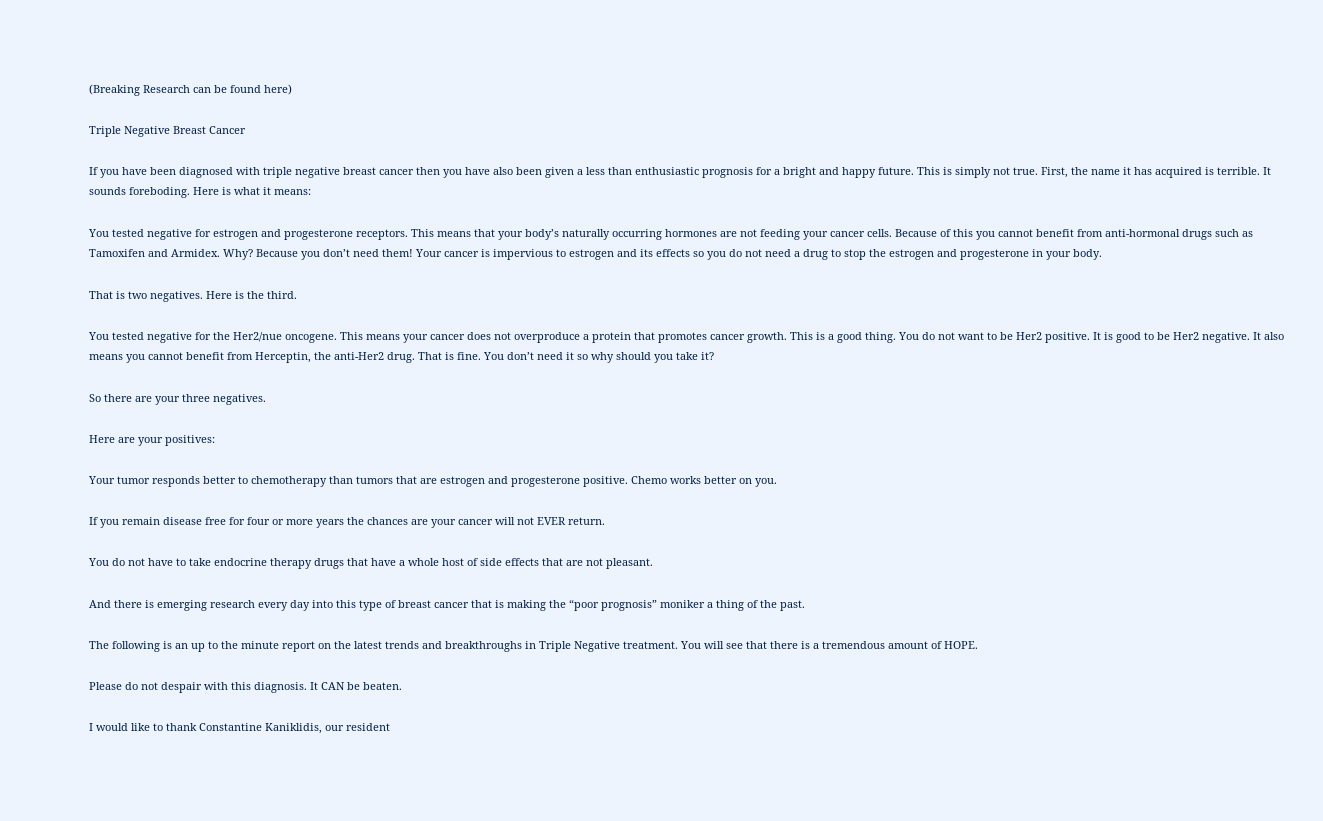(Breaking Research can be found here)

Triple Negative Breast Cancer

If you have been diagnosed with triple negative breast cancer then you have also been given a less than enthusiastic prognosis for a bright and happy future. This is simply not true. First, the name it has acquired is terrible. It sounds foreboding. Here is what it means:

You tested negative for estrogen and progesterone receptors. This means that your body’s naturally occurring hormones are not feeding your cancer cells. Because of this you cannot benefit from anti-hormonal drugs such as Tamoxifen and Armidex. Why? Because you don’t need them! Your cancer is impervious to estrogen and its effects so you do not need a drug to stop the estrogen and progesterone in your body.

That is two negatives. Here is the third.

You tested negative for the Her2/nue oncogene. This means your cancer does not overproduce a protein that promotes cancer growth. This is a good thing. You do not want to be Her2 positive. It is good to be Her2 negative. It also means you cannot benefit from Herceptin, the anti-Her2 drug. That is fine. You don’t need it so why should you take it?

So there are your three negatives.

Here are your positives:

Your tumor responds better to chemotherapy than tumors that are estrogen and progesterone positive. Chemo works better on you.

If you remain disease free for four or more years the chances are your cancer will not EVER return.

You do not have to take endocrine therapy drugs that have a whole host of side effects that are not pleasant.

And there is emerging research every day into this type of breast cancer that is making the “poor prognosis” moniker a thing of the past.

The following is an up to the minute report on the latest trends and breakthroughs in Triple Negative treatment. You will see that there is a tremendous amount of HOPE.

Please do not despair with this diagnosis. It CAN be beaten.

I would like to thank Constantine Kaniklidis, our resident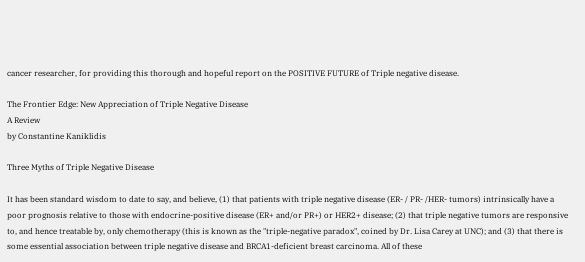cancer researcher, for providing this thorough and hopeful report on the POSITIVE FUTURE of Triple negative disease.

The Frontier Edge: New Appreciation of Triple Negative Disease
A Review
by Constantine Kaniklidis

Three Myths of Triple Negative Disease

It has been standard wisdom to date to say, and believe, (1) that patients with triple negative disease (ER- / PR- /HER- tumors) intrinsically have a poor prognosis relative to those with endocrine-positive disease (ER+ and/or PR+) or HER2+ disease; (2) that triple negative tumors are responsive to, and hence treatable by, only chemotherapy (this is known as the "triple-negative paradox", coined by Dr. Lisa Carey at UNC); and (3) that there is some essential association between triple negative disease and BRCA1-deficient breast carcinoma. All of these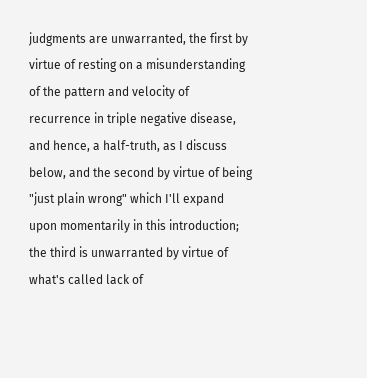judgments are unwarranted, the first by virtue of resting on a misunderstanding of the pattern and velocity of recurrence in triple negative disease, and hence, a half-truth, as I discuss below, and the second by virtue of being "just plain wrong" which I'll expand upon momentarily in this introduction; the third is unwarranted by virtue of what's called lack of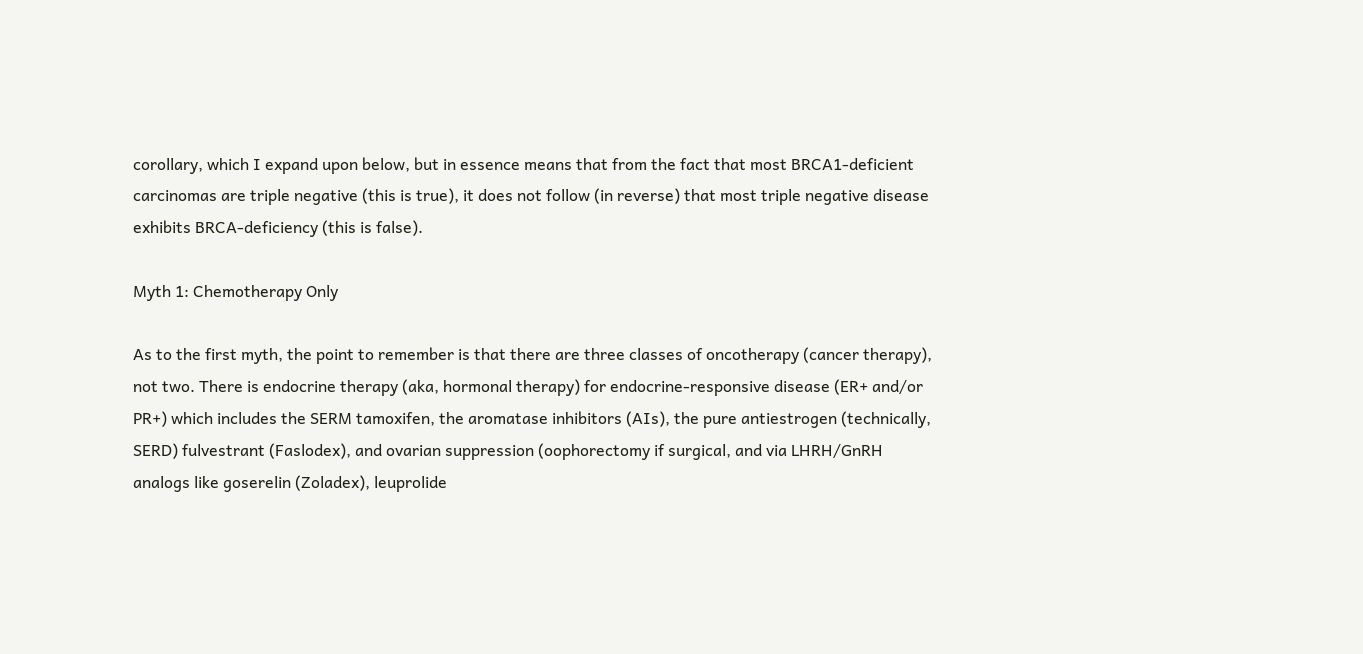corollary, which I expand upon below, but in essence means that from the fact that most BRCA1-deficient carcinomas are triple negative (this is true), it does not follow (in reverse) that most triple negative disease exhibits BRCA-deficiency (this is false).

Myth 1: Chemotherapy Only

As to the first myth, the point to remember is that there are three classes of oncotherapy (cancer therapy), not two. There is endocrine therapy (aka, hormonal therapy) for endocrine-responsive disease (ER+ and/or PR+) which includes the SERM tamoxifen, the aromatase inhibitors (AIs), the pure antiestrogen (technically, SERD) fulvestrant (Faslodex), and ovarian suppression (oophorectomy if surgical, and via LHRH/GnRH analogs like goserelin (Zoladex), leuprolide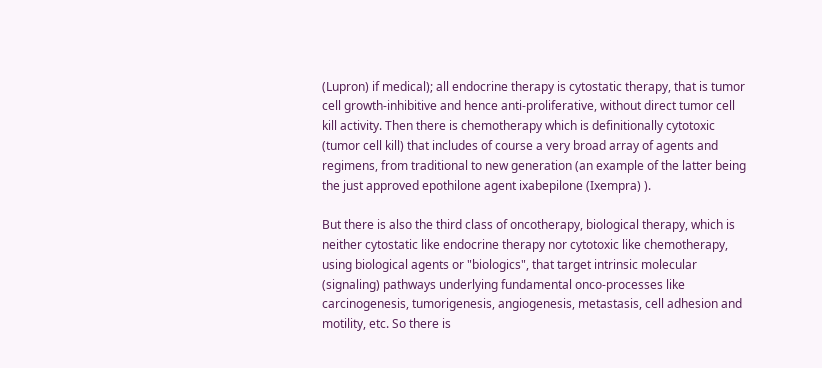(Lupron) if medical); all endocrine therapy is cytostatic therapy, that is tumor cell growth-inhibitive and hence anti-proliferative, without direct tumor cell kill activity. Then there is chemotherapy which is definitionally cytotoxic (tumor cell kill) that includes of course a very broad array of agents and regimens, from traditional to new generation (an example of the latter being the just approved epothilone agent ixabepilone (Ixempra) ).

But there is also the third class of oncotherapy, biological therapy, which is neither cytostatic like endocrine therapy nor cytotoxic like chemotherapy, using biological agents or "biologics", that target intrinsic molecular (signaling) pathways underlying fundamental onco-processes like carcinogenesis, tumorigenesis, angiogenesis, metastasis, cell adhesion and motility, etc. So there is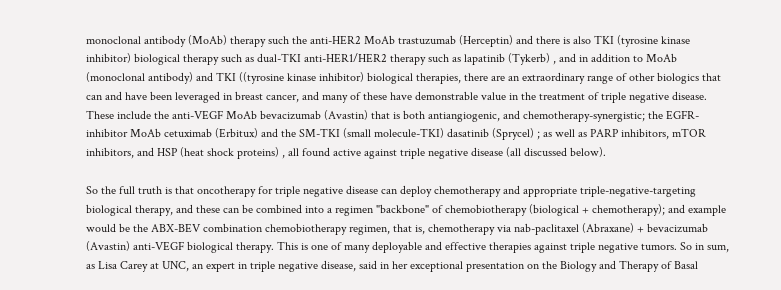monoclonal antibody (MoAb) therapy such the anti-HER2 MoAb trastuzumab (Herceptin) and there is also TKI (tyrosine kinase inhibitor) biological therapy such as dual-TKI anti-HER1/HER2 therapy such as lapatinib (Tykerb) , and in addition to MoAb (monoclonal antibody) and TKI ((tyrosine kinase inhibitor) biological therapies, there are an extraordinary range of other biologics that can and have been leveraged in breast cancer, and many of these have demonstrable value in the treatment of triple negative disease. These include the anti-VEGF MoAb bevacizumab (Avastin) that is both antiangiogenic, and chemotherapy-synergistic; the EGFR-inhibitor MoAb cetuximab (Erbitux) and the SM-TKI (small molecule-TKI) dasatinib (Sprycel) ; as well as PARP inhibitors, mTOR inhibitors, and HSP (heat shock proteins) , all found active against triple negative disease (all discussed below).

So the full truth is that oncotherapy for triple negative disease can deploy chemotherapy and appropriate triple-negative-targeting biological therapy, and these can be combined into a regimen "backbone" of chemobiotherapy (biological + chemotherapy); and example would be the ABX-BEV combination chemobiotherapy regimen, that is, chemotherapy via nab-paclitaxel (Abraxane) + bevacizumab (Avastin) anti-VEGF biological therapy. This is one of many deployable and effective therapies against triple negative tumors. So in sum, as Lisa Carey at UNC, an expert in triple negative disease, said in her exceptional presentation on the Biology and Therapy of Basal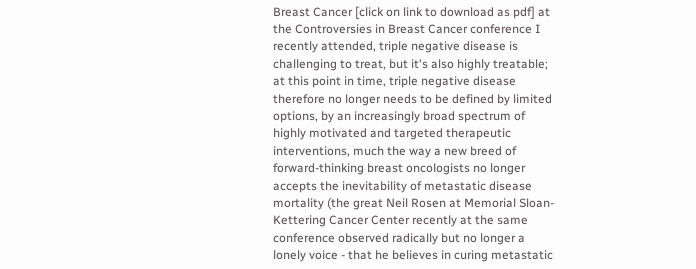Breast Cancer [click on link to download as pdf] at the Controversies in Breast Cancer conference I recently attended, triple negative disease is challenging to treat, but it's also highly treatable; at this point in time, triple negative disease therefore no longer needs to be defined by limited options, by an increasingly broad spectrum of highly motivated and targeted therapeutic interventions, much the way a new breed of forward-thinking breast oncologists no longer accepts the inevitability of metastatic disease mortality (the great Neil Rosen at Memorial Sloan-Kettering Cancer Center recently at the same conference observed radically but no longer a lonely voice - that he believes in curing metastatic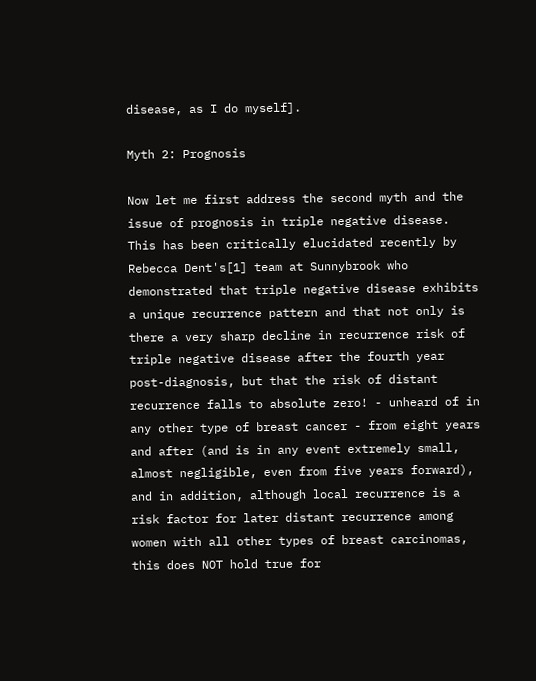disease, as I do myself].

Myth 2: Prognosis

Now let me first address the second myth and the issue of prognosis in triple negative disease. This has been critically elucidated recently by Rebecca Dent's[1] team at Sunnybrook who demonstrated that triple negative disease exhibits a unique recurrence pattern and that not only is there a very sharp decline in recurrence risk of triple negative disease after the fourth year post-diagnosis, but that the risk of distant recurrence falls to absolute zero! - unheard of in any other type of breast cancer - from eight years and after (and is in any event extremely small, almost negligible, even from five years forward), and in addition, although local recurrence is a risk factor for later distant recurrence among women with all other types of breast carcinomas, this does NOT hold true for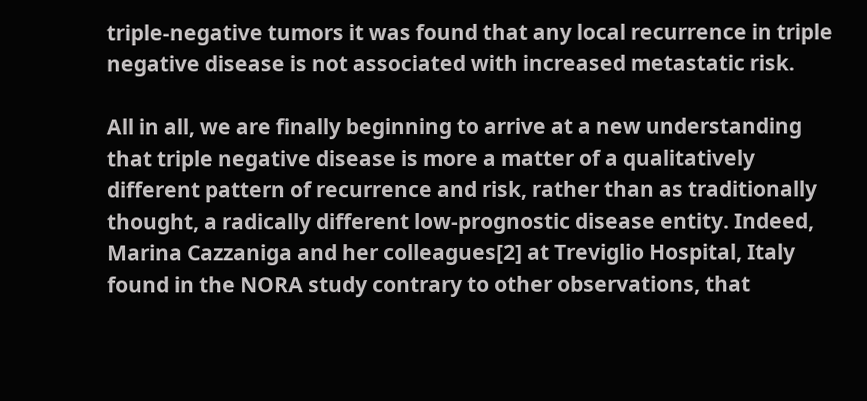triple-negative tumors it was found that any local recurrence in triple negative disease is not associated with increased metastatic risk.

All in all, we are finally beginning to arrive at a new understanding that triple negative disease is more a matter of a qualitatively different pattern of recurrence and risk, rather than as traditionally thought, a radically different low-prognostic disease entity. Indeed, Marina Cazzaniga and her colleagues[2] at Treviglio Hospital, Italy found in the NORA study contrary to other observations, that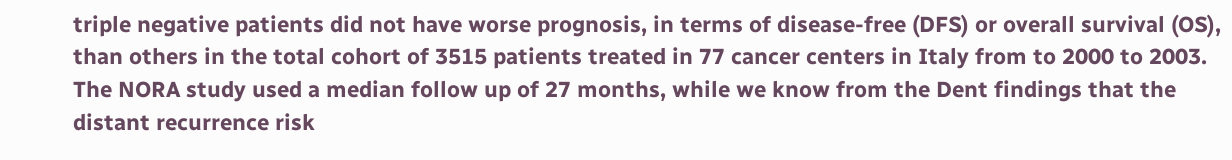triple negative patients did not have worse prognosis, in terms of disease-free (DFS) or overall survival (OS), than others in the total cohort of 3515 patients treated in 77 cancer centers in Italy from to 2000 to 2003. The NORA study used a median follow up of 27 months, while we know from the Dent findings that the distant recurrence risk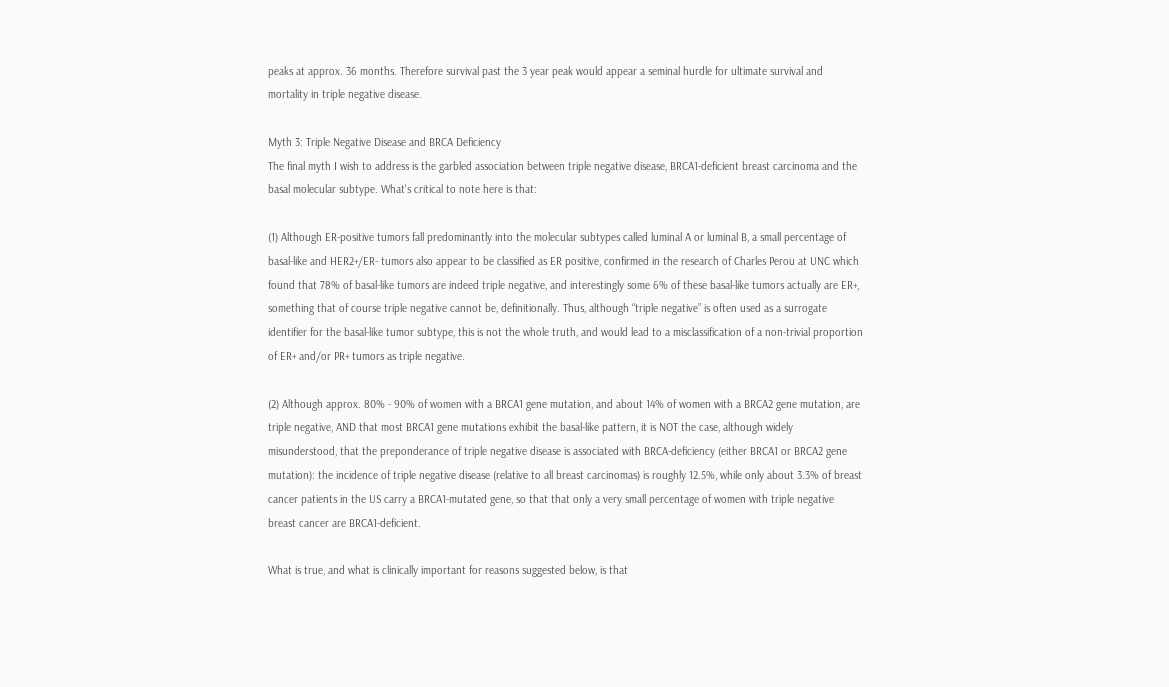peaks at approx. 36 months. Therefore survival past the 3 year peak would appear a seminal hurdle for ultimate survival and mortality in triple negative disease.

Myth 3: Triple Negative Disease and BRCA Deficiency
The final myth I wish to address is the garbled association between triple negative disease, BRCA1-deficient breast carcinoma and the basal molecular subtype. What's critical to note here is that:

(1) Although ER-positive tumors fall predominantly into the molecular subtypes called luminal A or luminal B, a small percentage of basal-like and HER2+/ER- tumors also appear to be classified as ER positive, confirmed in the research of Charles Perou at UNC which found that 78% of basal-like tumors are indeed triple negative, and interestingly some 6% of these basal-like tumors actually are ER+, something that of course triple negative cannot be, definitionally. Thus, although “triple negative” is often used as a surrogate identifier for the basal-like tumor subtype, this is not the whole truth, and would lead to a misclassification of a non-trivial proportion of ER+ and/or PR+ tumors as triple negative.

(2) Although approx. 80% - 90% of women with a BRCA1 gene mutation, and about 14% of women with a BRCA2 gene mutation, are triple negative, AND that most BRCA1 gene mutations exhibit the basal-like pattern, it is NOT the case, although widely misunderstood, that the preponderance of triple negative disease is associated with BRCA-deficiency (either BRCA1 or BRCA2 gene mutation): the incidence of triple negative disease (relative to all breast carcinomas) is roughly 12.5%, while only about 3.3% of breast cancer patients in the US carry a BRCA1-mutated gene, so that that only a very small percentage of women with triple negative breast cancer are BRCA1-deficient.

What is true, and what is clinically important for reasons suggested below, is that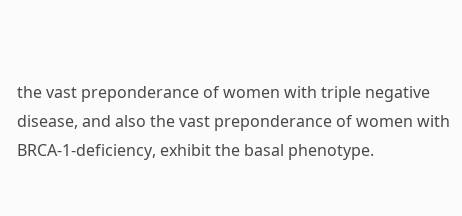the vast preponderance of women with triple negative disease, and also the vast preponderance of women with BRCA-1-deficiency, exhibit the basal phenotype.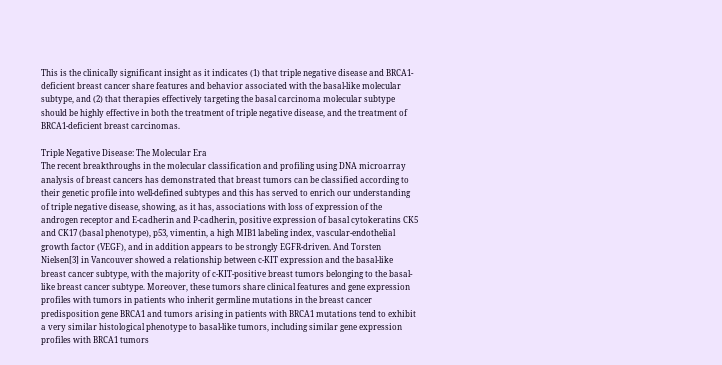This is the clinically significant insight as it indicates (1) that triple negative disease and BRCA1-deficient breast cancer share features and behavior associated with the basal-like molecular subtype, and (2) that therapies effectively targeting the basal carcinoma molecular subtype should be highly effective in both the treatment of triple negative disease, and the treatment of BRCA1-deficient breast carcinomas.

Triple Negative Disease: The Molecular Era
The recent breakthroughs in the molecular classification and profiling using DNA microarray analysis of breast cancers has demonstrated that breast tumors can be classified according to their genetic profile into well-defined subtypes and this has served to enrich our understanding of triple negative disease, showing, as it has, associations with loss of expression of the androgen receptor and E-cadherin and P-cadherin, positive expression of basal cytokeratins CK5 and CK17 (basal phenotype), p53, vimentin, a high MIB1 labeling index, vascular-endothelial growth factor (VEGF), and in addition appears to be strongly EGFR-driven. And Torsten Nielsen[3] in Vancouver showed a relationship between c-KIT expression and the basal-like breast cancer subtype, with the majority of c-KIT-positive breast tumors belonging to the basal-like breast cancer subtype. Moreover, these tumors share clinical features and gene expression profiles with tumors in patients who inherit germline mutations in the breast cancer predisposition gene BRCA1 and tumors arising in patients with BRCA1 mutations tend to exhibit a very similar histological phenotype to basal-like tumors, including similar gene expression profiles with BRCA1 tumors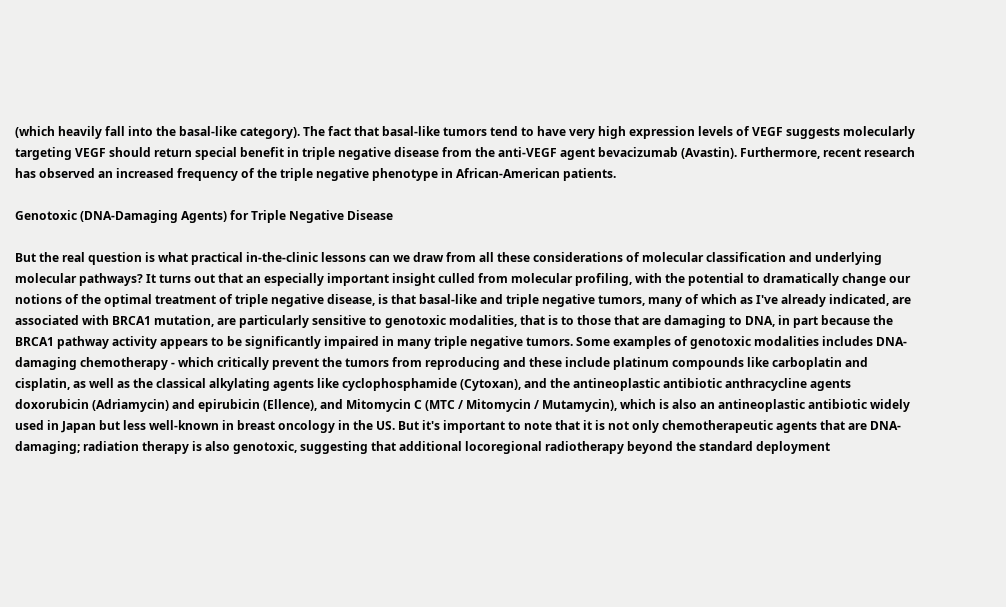(which heavily fall into the basal-like category). The fact that basal-like tumors tend to have very high expression levels of VEGF suggests molecularly targeting VEGF should return special benefit in triple negative disease from the anti-VEGF agent bevacizumab (Avastin). Furthermore, recent research has observed an increased frequency of the triple negative phenotype in African-American patients.

Genotoxic (DNA-Damaging Agents) for Triple Negative Disease

But the real question is what practical in-the-clinic lessons can we draw from all these considerations of molecular classification and underlying molecular pathways? It turns out that an especially important insight culled from molecular profiling, with the potential to dramatically change our notions of the optimal treatment of triple negative disease, is that basal-like and triple negative tumors, many of which as I've already indicated, are associated with BRCA1 mutation, are particularly sensitive to genotoxic modalities, that is to those that are damaging to DNA, in part because the BRCA1 pathway activity appears to be significantly impaired in many triple negative tumors. Some examples of genotoxic modalities includes DNA-damaging chemotherapy - which critically prevent the tumors from reproducing and these include platinum compounds like carboplatin and cisplatin, as well as the classical alkylating agents like cyclophosphamide (Cytoxan), and the antineoplastic antibiotic anthracycline agents doxorubicin (Adriamycin) and epirubicin (Ellence), and Mitomycin C (MTC / Mitomycin / Mutamycin), which is also an antineoplastic antibiotic widely used in Japan but less well-known in breast oncology in the US. But it's important to note that it is not only chemotherapeutic agents that are DNA-damaging; radiation therapy is also genotoxic, suggesting that additional locoregional radiotherapy beyond the standard deployment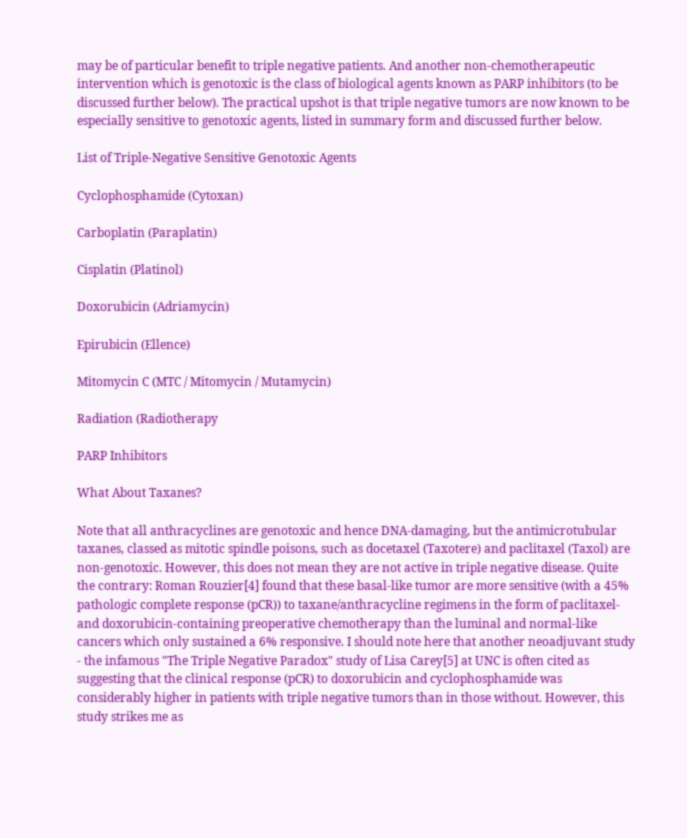may be of particular benefit to triple negative patients. And another non-chemotherapeutic intervention which is genotoxic is the class of biological agents known as PARP inhibitors (to be discussed further below). The practical upshot is that triple negative tumors are now known to be especially sensitive to genotoxic agents, listed in summary form and discussed further below.

List of Triple-Negative Sensitive Genotoxic Agents

Cyclophosphamide (Cytoxan)

Carboplatin (Paraplatin)

Cisplatin (Platinol)

Doxorubicin (Adriamycin)

Epirubicin (Ellence)

Mitomycin C (MTC / Mitomycin / Mutamycin)

Radiation (Radiotherapy

PARP Inhibitors

What About Taxanes?

Note that all anthracyclines are genotoxic and hence DNA-damaging, but the antimicrotubular taxanes, classed as mitotic spindle poisons, such as docetaxel (Taxotere) and paclitaxel (Taxol) are non-genotoxic. However, this does not mean they are not active in triple negative disease. Quite the contrary: Roman Rouzier[4] found that these basal-like tumor are more sensitive (with a 45% pathologic complete response (pCR)) to taxane/anthracycline regimens in the form of paclitaxel- and doxorubicin-containing preoperative chemotherapy than the luminal and normal-like cancers which only sustained a 6% responsive. I should note here that another neoadjuvant study - the infamous "The Triple Negative Paradox" study of Lisa Carey[5] at UNC is often cited as suggesting that the clinical response (pCR) to doxorubicin and cyclophosphamide was considerably higher in patients with triple negative tumors than in those without. However, this study strikes me as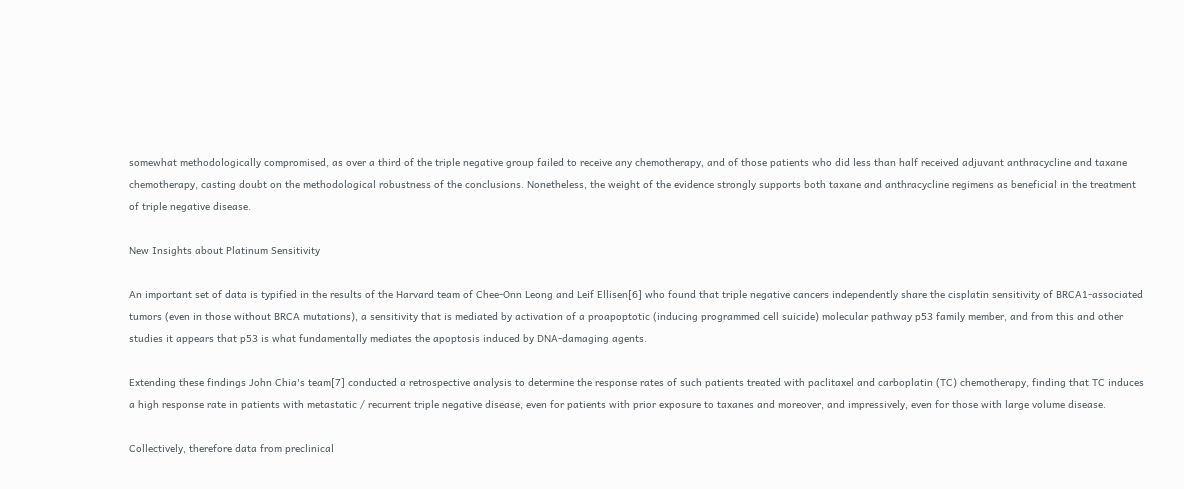somewhat methodologically compromised, as over a third of the triple negative group failed to receive any chemotherapy, and of those patients who did less than half received adjuvant anthracycline and taxane chemotherapy, casting doubt on the methodological robustness of the conclusions. Nonetheless, the weight of the evidence strongly supports both taxane and anthracycline regimens as beneficial in the treatment of triple negative disease.

New Insights about Platinum Sensitivity

An important set of data is typified in the results of the Harvard team of Chee-Onn Leong and Leif Ellisen[6] who found that triple negative cancers independently share the cisplatin sensitivity of BRCA1-associated tumors (even in those without BRCA mutations), a sensitivity that is mediated by activation of a proapoptotic (inducing programmed cell suicide) molecular pathway p53 family member, and from this and other studies it appears that p53 is what fundamentally mediates the apoptosis induced by DNA-damaging agents.

Extending these findings John Chia's team[7] conducted a retrospective analysis to determine the response rates of such patients treated with paclitaxel and carboplatin (TC) chemotherapy, finding that TC induces a high response rate in patients with metastatic / recurrent triple negative disease, even for patients with prior exposure to taxanes and moreover, and impressively, even for those with large volume disease.

Collectively, therefore data from preclinical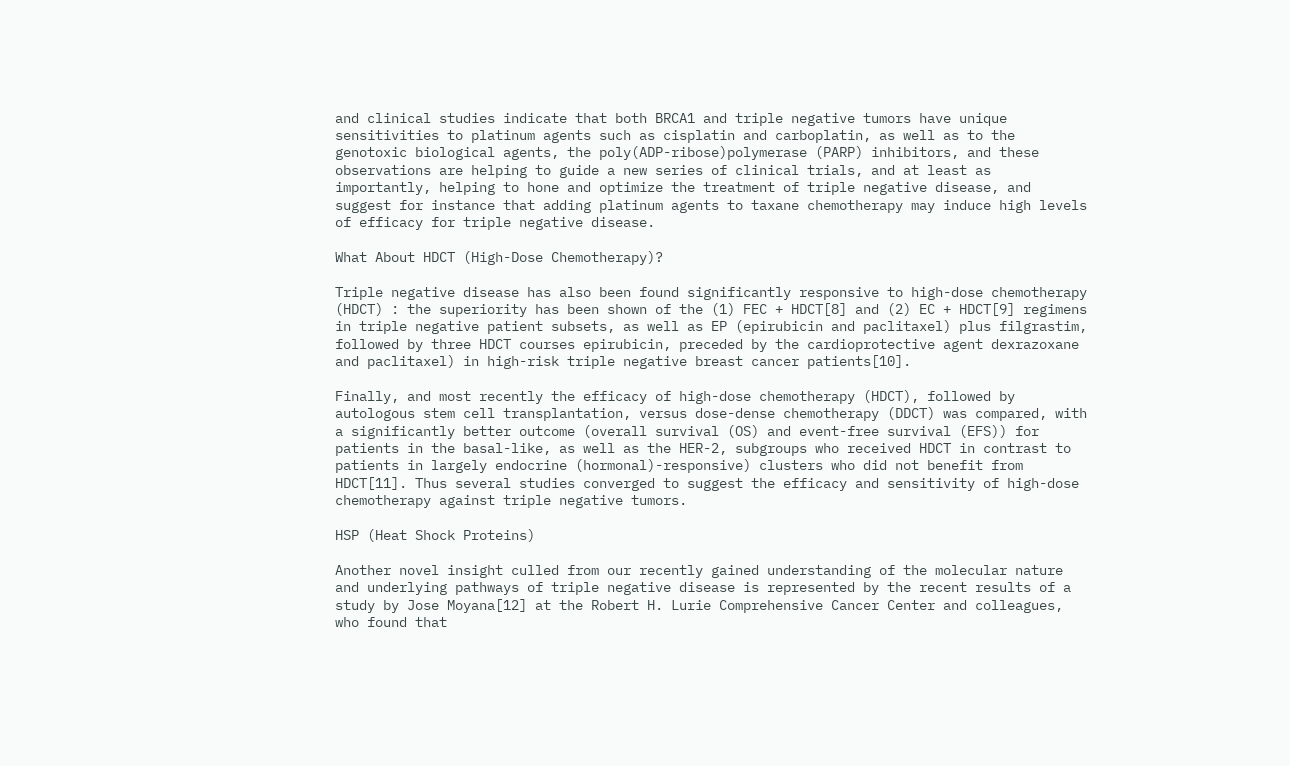and clinical studies indicate that both BRCA1 and triple negative tumors have unique sensitivities to platinum agents such as cisplatin and carboplatin, as well as to the genotoxic biological agents, the poly(ADP-ribose)polymerase (PARP) inhibitors, and these observations are helping to guide a new series of clinical trials, and at least as importantly, helping to hone and optimize the treatment of triple negative disease, and suggest for instance that adding platinum agents to taxane chemotherapy may induce high levels of efficacy for triple negative disease.

What About HDCT (High-Dose Chemotherapy)?

Triple negative disease has also been found significantly responsive to high-dose chemotherapy (HDCT) : the superiority has been shown of the (1) FEC + HDCT[8] and (2) EC + HDCT[9] regimens in triple negative patient subsets, as well as EP (epirubicin and paclitaxel) plus filgrastim, followed by three HDCT courses epirubicin, preceded by the cardioprotective agent dexrazoxane and paclitaxel) in high-risk triple negative breast cancer patients[10].

Finally, and most recently the efficacy of high-dose chemotherapy (HDCT), followed by autologous stem cell transplantation, versus dose-dense chemotherapy (DDCT) was compared, with a significantly better outcome (overall survival (OS) and event-free survival (EFS)) for patients in the basal-like, as well as the HER-2, subgroups who received HDCT in contrast to patients in largely endocrine (hormonal)-responsive) clusters who did not benefit from HDCT[11]. Thus several studies converged to suggest the efficacy and sensitivity of high-dose chemotherapy against triple negative tumors.

HSP (Heat Shock Proteins)

Another novel insight culled from our recently gained understanding of the molecular nature and underlying pathways of triple negative disease is represented by the recent results of a study by Jose Moyana[12] at the Robert H. Lurie Comprehensive Cancer Center and colleagues, who found that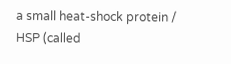a small heat-shock protein / HSP (called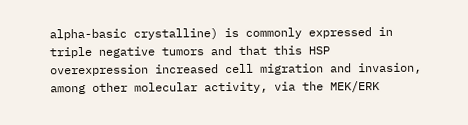alpha-basic crystalline) is commonly expressed in triple negative tumors and that this HSP overexpression increased cell migration and invasion, among other molecular activity, via the MEK/ERK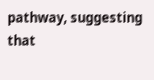pathway, suggesting that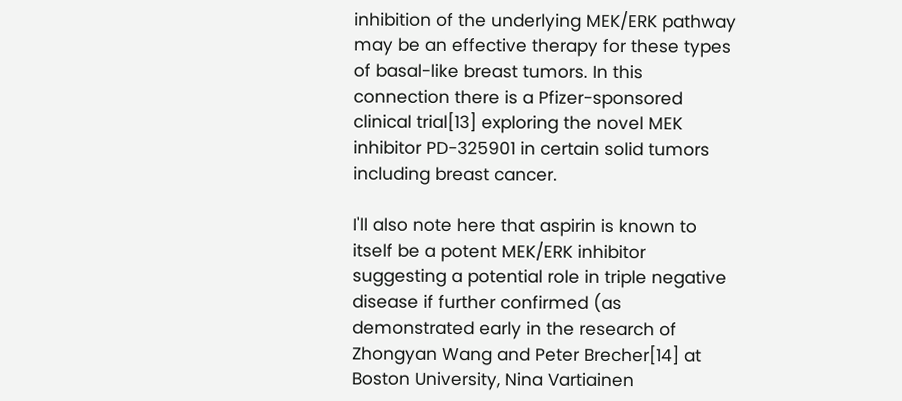inhibition of the underlying MEK/ERK pathway may be an effective therapy for these types of basal-like breast tumors. In this connection there is a Pfizer-sponsored clinical trial[13] exploring the novel MEK inhibitor PD-325901 in certain solid tumors including breast cancer.

I'll also note here that aspirin is known to itself be a potent MEK/ERK inhibitor suggesting a potential role in triple negative disease if further confirmed (as demonstrated early in the research of Zhongyan Wang and Peter Brecher[14] at Boston University, Nina Vartiainen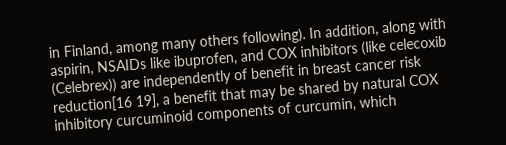in Finland, among many others following). In addition, along with aspirin, NSAIDs like ibuprofen, and COX inhibitors (like celecoxib (Celebrex)) are independently of benefit in breast cancer risk reduction[16 19], a benefit that may be shared by natural COX inhibitory curcuminoid components of curcumin, which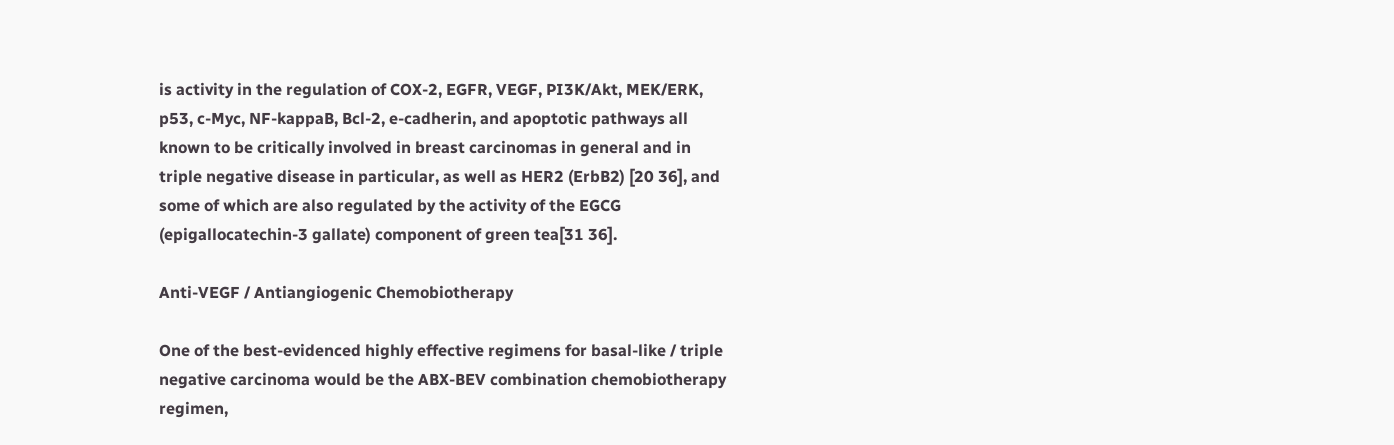is activity in the regulation of COX-2, EGFR, VEGF, PI3K/Akt, MEK/ERK, p53, c-Myc, NF-kappaB, Bcl-2, e-cadherin, and apoptotic pathways all known to be critically involved in breast carcinomas in general and in triple negative disease in particular, as well as HER2 (ErbB2) [20 36], and some of which are also regulated by the activity of the EGCG (epigallocatechin-3 gallate) component of green tea[31 36].

Anti-VEGF / Antiangiogenic Chemobiotherapy

One of the best-evidenced highly effective regimens for basal-like / triple negative carcinoma would be the ABX-BEV combination chemobiotherapy regimen,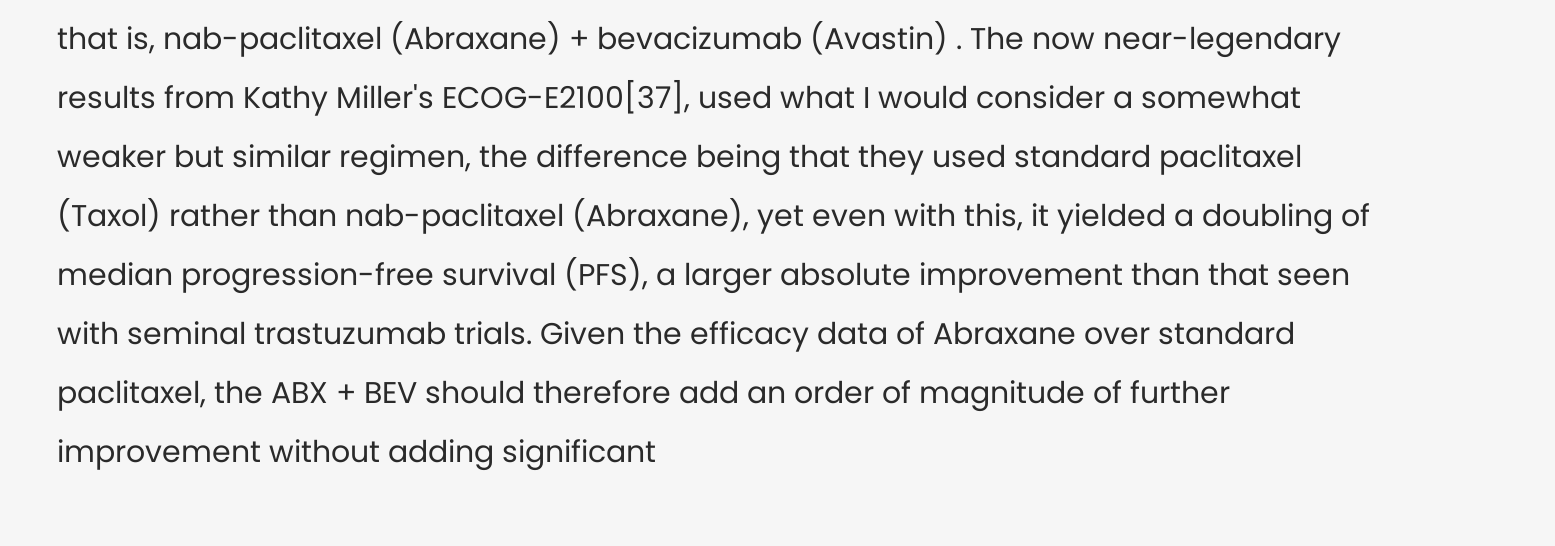that is, nab-paclitaxel (Abraxane) + bevacizumab (Avastin) . The now near-legendary results from Kathy Miller's ECOG-E2100[37], used what I would consider a somewhat weaker but similar regimen, the difference being that they used standard paclitaxel (Taxol) rather than nab-paclitaxel (Abraxane), yet even with this, it yielded a doubling of median progression-free survival (PFS), a larger absolute improvement than that seen with seminal trastuzumab trials. Given the efficacy data of Abraxane over standard paclitaxel, the ABX + BEV should therefore add an order of magnitude of further improvement without adding significant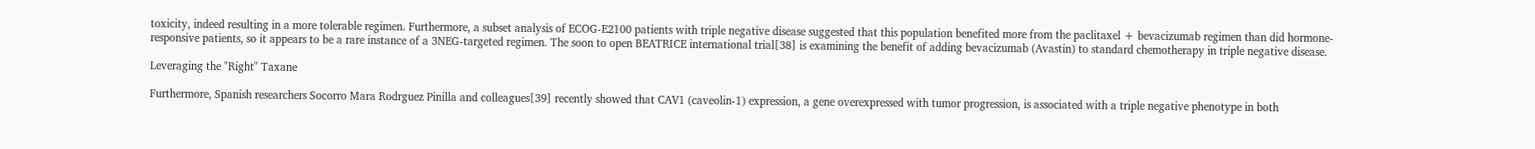toxicity, indeed resulting in a more tolerable regimen. Furthermore, a subset analysis of ECOG-E2100 patients with triple negative disease suggested that this population benefited more from the paclitaxel + bevacizumab regimen than did hormone-responsive patients, so it appears to be a rare instance of a 3NEG-targeted regimen. The soon to open BEATRICE international trial[38] is examining the benefit of adding bevacizumab (Avastin) to standard chemotherapy in triple negative disease.

Leveraging the "Right" Taxane

Furthermore, Spanish researchers Socorro Mara Rodrguez Pinilla and colleagues[39] recently showed that CAV1 (caveolin-1) expression, a gene overexpressed with tumor progression, is associated with a triple negative phenotype in both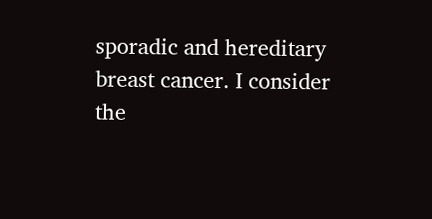sporadic and hereditary breast cancer. I consider the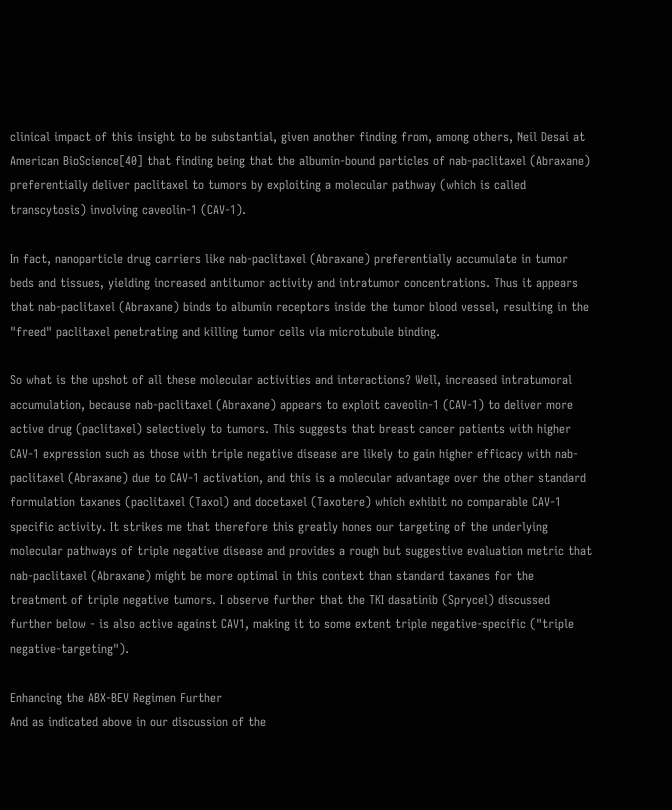clinical impact of this insight to be substantial, given another finding from, among others, Neil Desai at American BioScience[40] that finding being that the albumin-bound particles of nab-paclitaxel (Abraxane) preferentially deliver paclitaxel to tumors by exploiting a molecular pathway (which is called transcytosis) involving caveolin-1 (CAV-1).

In fact, nanoparticle drug carriers like nab-paclitaxel (Abraxane) preferentially accumulate in tumor beds and tissues, yielding increased antitumor activity and intratumor concentrations. Thus it appears that nab-paclitaxel (Abraxane) binds to albumin receptors inside the tumor blood vessel, resulting in the "freed" paclitaxel penetrating and killing tumor cells via microtubule binding.

So what is the upshot of all these molecular activities and interactions? Well, increased intratumoral accumulation, because nab-paclitaxel (Abraxane) appears to exploit caveolin-1 (CAV-1) to deliver more active drug (paclitaxel) selectively to tumors. This suggests that breast cancer patients with higher CAV-1 expression such as those with triple negative disease are likely to gain higher efficacy with nab-paclitaxel (Abraxane) due to CAV-1 activation, and this is a molecular advantage over the other standard formulation taxanes (paclitaxel (Taxol) and docetaxel (Taxotere) which exhibit no comparable CAV-1 specific activity. It strikes me that therefore this greatly hones our targeting of the underlying molecular pathways of triple negative disease and provides a rough but suggestive evaluation metric that nab-paclitaxel (Abraxane) might be more optimal in this context than standard taxanes for the treatment of triple negative tumors. I observe further that the TKI dasatinib (Sprycel) discussed further below - is also active against CAV1, making it to some extent triple negative-specific ("triple negative-targeting").

Enhancing the ABX-BEV Regimen Further
And as indicated above in our discussion of the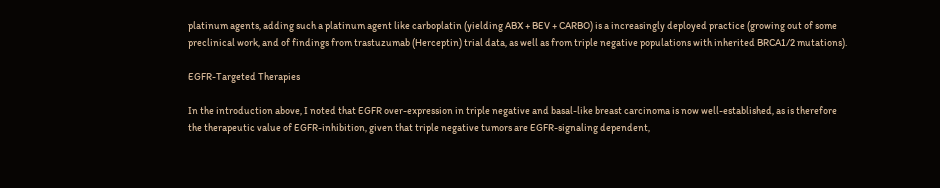platinum agents, adding such a platinum agent like carboplatin (yielding ABX + BEV + CARBO) is a increasingly deployed practice (growing out of some preclinical work, and of findings from trastuzumab (Herceptin) trial data, as well as from triple negative populations with inherited BRCA1/2 mutations).

EGFR-Targeted Therapies

In the introduction above, I noted that EGFR over-expression in triple negative and basal-like breast carcinoma is now well-established, as is therefore the therapeutic value of EGFR-inhibition, given that triple negative tumors are EGFR-signaling dependent,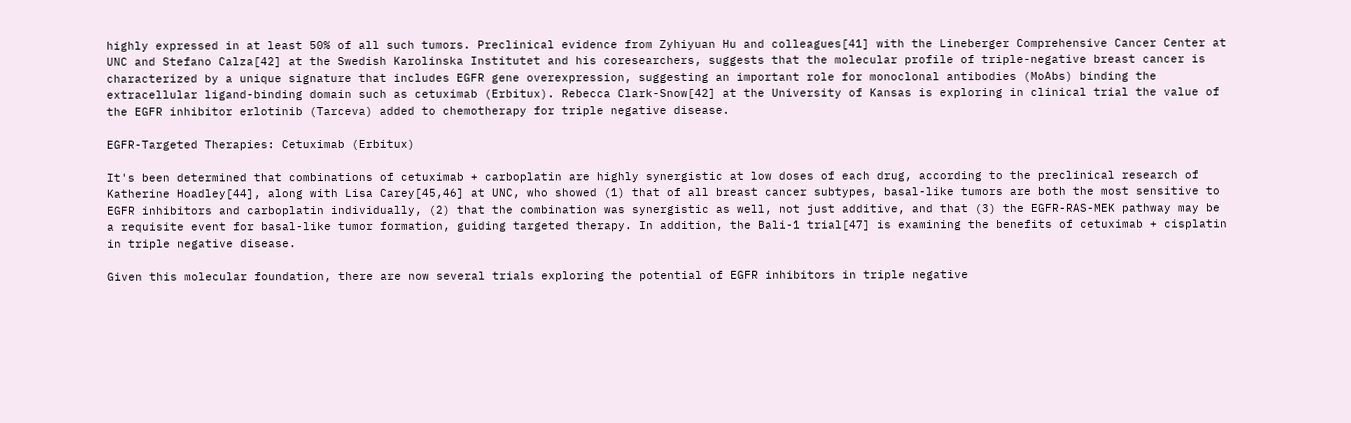highly expressed in at least 50% of all such tumors. Preclinical evidence from Zyhiyuan Hu and colleagues[41] with the Lineberger Comprehensive Cancer Center at UNC and Stefano Calza[42] at the Swedish Karolinska Institutet and his coresearchers, suggests that the molecular profile of triple-negative breast cancer is characterized by a unique signature that includes EGFR gene overexpression, suggesting an important role for monoclonal antibodies (MoAbs) binding the extracellular ligand-binding domain such as cetuximab (Erbitux). Rebecca Clark-Snow[42] at the University of Kansas is exploring in clinical trial the value of the EGFR inhibitor erlotinib (Tarceva) added to chemotherapy for triple negative disease.

EGFR-Targeted Therapies: Cetuximab (Erbitux)

It's been determined that combinations of cetuximab + carboplatin are highly synergistic at low doses of each drug, according to the preclinical research of Katherine Hoadley[44], along with Lisa Carey[45,46] at UNC, who showed (1) that of all breast cancer subtypes, basal-like tumors are both the most sensitive to EGFR inhibitors and carboplatin individually, (2) that the combination was synergistic as well, not just additive, and that (3) the EGFR-RAS-MEK pathway may be a requisite event for basal-like tumor formation, guiding targeted therapy. In addition, the Bali-1 trial[47] is examining the benefits of cetuximab + cisplatin in triple negative disease.

Given this molecular foundation, there are now several trials exploring the potential of EGFR inhibitors in triple negative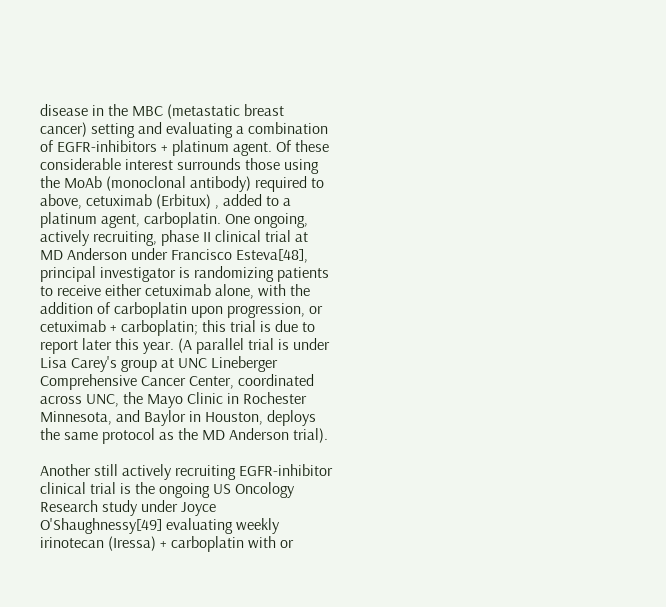disease in the MBC (metastatic breast cancer) setting and evaluating a combination of EGFR-inhibitors + platinum agent. Of these considerable interest surrounds those using the MoAb (monoclonal antibody) required to above, cetuximab (Erbitux) , added to a platinum agent, carboplatin. One ongoing, actively recruiting, phase II clinical trial at MD Anderson under Francisco Esteva[48], principal investigator is randomizing patients to receive either cetuximab alone, with the addition of carboplatin upon progression, or cetuximab + carboplatin; this trial is due to report later this year. (A parallel trial is under Lisa Carey's group at UNC Lineberger Comprehensive Cancer Center, coordinated across UNC, the Mayo Clinic in Rochester Minnesota, and Baylor in Houston, deploys the same protocol as the MD Anderson trial).

Another still actively recruiting EGFR-inhibitor clinical trial is the ongoing US Oncology Research study under Joyce O'Shaughnessy[49] evaluating weekly irinotecan (Iressa) + carboplatin with or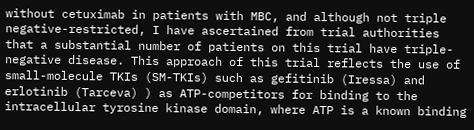without cetuximab in patients with MBC, and although not triple negative-restricted, I have ascertained from trial authorities that a substantial number of patients on this trial have triple-negative disease. This approach of this trial reflects the use of small-molecule TKIs (SM-TKIs) such as gefitinib (Iressa) and erlotinib (Tarceva) ) as ATP-competitors for binding to the intracellular tyrosine kinase domain, where ATP is a known binding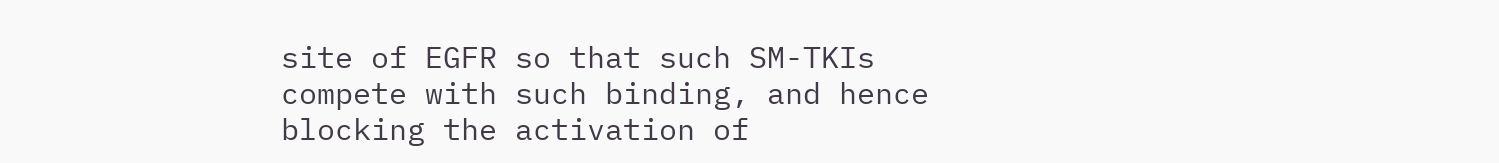site of EGFR so that such SM-TKIs compete with such binding, and hence blocking the activation of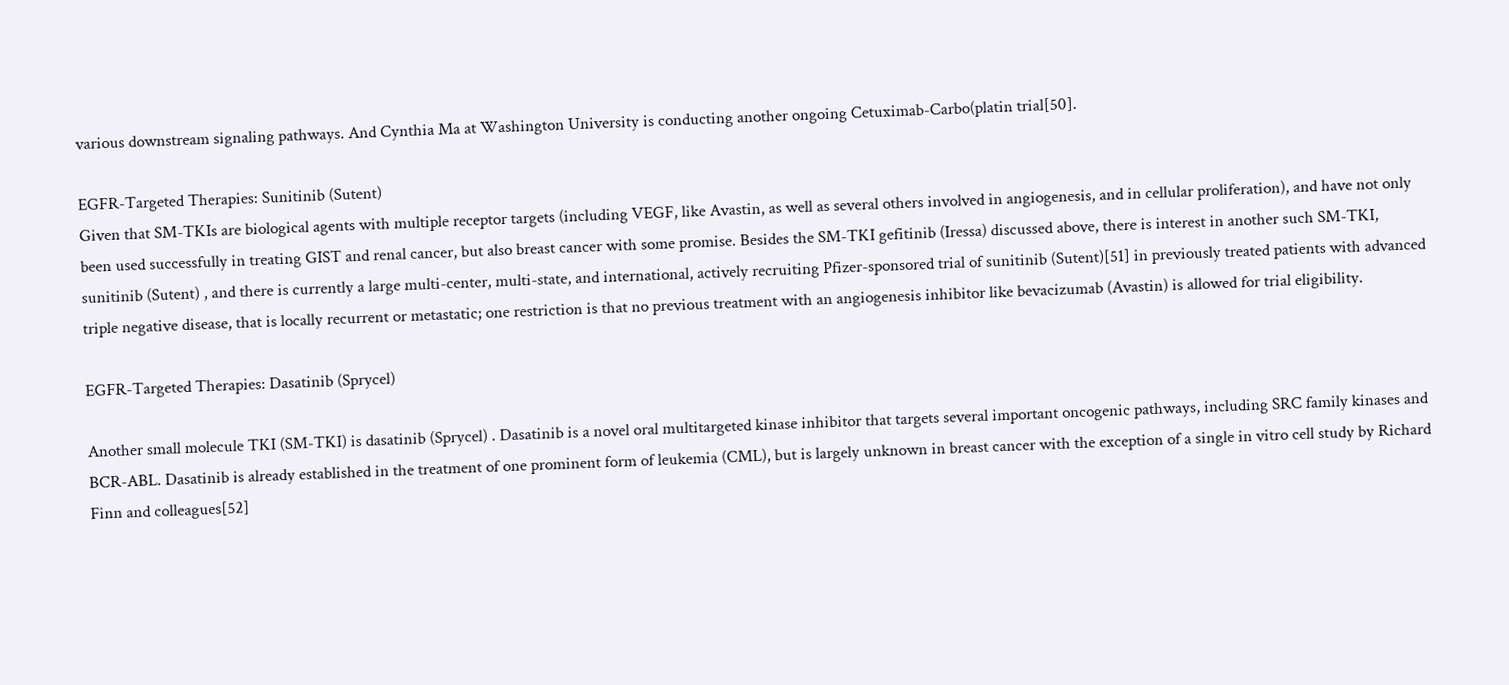various downstream signaling pathways. And Cynthia Ma at Washington University is conducting another ongoing Cetuximab-Carbo(platin trial[50].

EGFR-Targeted Therapies: Sunitinib (Sutent)
Given that SM-TKIs are biological agents with multiple receptor targets (including VEGF, like Avastin, as well as several others involved in angiogenesis, and in cellular proliferation), and have not only been used successfully in treating GIST and renal cancer, but also breast cancer with some promise. Besides the SM-TKI gefitinib (Iressa) discussed above, there is interest in another such SM-TKI, sunitinib (Sutent) , and there is currently a large multi-center, multi-state, and international, actively recruiting Pfizer-sponsored trial of sunitinib (Sutent)[51] in previously treated patients with advanced triple negative disease, that is locally recurrent or metastatic; one restriction is that no previous treatment with an angiogenesis inhibitor like bevacizumab (Avastin) is allowed for trial eligibility.

EGFR-Targeted Therapies: Dasatinib (Sprycel)

Another small molecule TKI (SM-TKI) is dasatinib (Sprycel) . Dasatinib is a novel oral multitargeted kinase inhibitor that targets several important oncogenic pathways, including SRC family kinases and BCR-ABL. Dasatinib is already established in the treatment of one prominent form of leukemia (CML), but is largely unknown in breast cancer with the exception of a single in vitro cell study by Richard Finn and colleagues[52]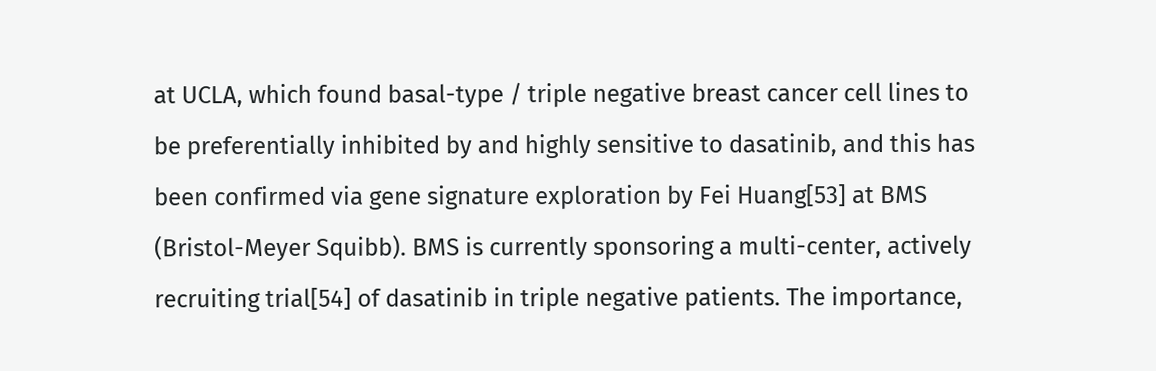at UCLA, which found basal-type / triple negative breast cancer cell lines to be preferentially inhibited by and highly sensitive to dasatinib, and this has been confirmed via gene signature exploration by Fei Huang[53] at BMS (Bristol-Meyer Squibb). BMS is currently sponsoring a multi-center, actively recruiting trial[54] of dasatinib in triple negative patients. The importance,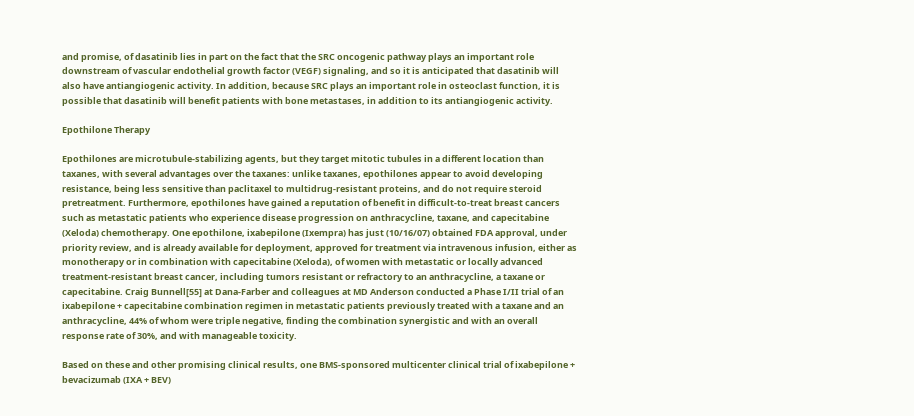and promise, of dasatinib lies in part on the fact that the SRC oncogenic pathway plays an important role downstream of vascular endothelial growth factor (VEGF) signaling, and so it is anticipated that dasatinib will also have antiangiogenic activity. In addition, because SRC plays an important role in osteoclast function, it is possible that dasatinib will benefit patients with bone metastases, in addition to its antiangiogenic activity.

Epothilone Therapy

Epothilones are microtubule-stabilizing agents, but they target mitotic tubules in a different location than taxanes, with several advantages over the taxanes: unlike taxanes, epothilones appear to avoid developing resistance, being less sensitive than paclitaxel to multidrug-resistant proteins, and do not require steroid pretreatment. Furthermore, epothilones have gained a reputation of benefit in difficult-to-treat breast cancers such as metastatic patients who experience disease progression on anthracycline, taxane, and capecitabine (Xeloda) chemotherapy. One epothilone, ixabepilone (Ixempra) has just (10/16/07) obtained FDA approval, under priority review, and is already available for deployment, approved for treatment via intravenous infusion, either as monotherapy or in combination with capecitabine (Xeloda), of women with metastatic or locally advanced treatment-resistant breast cancer, including tumors resistant or refractory to an anthracycline, a taxane or capecitabine. Craig Bunnell[55] at Dana-Farber and colleagues at MD Anderson conducted a Phase I/II trial of an ixabepilone + capecitabine combination regimen in metastatic patients previously treated with a taxane and an anthracycline, 44% of whom were triple negative, finding the combination synergistic and with an overall response rate of 30%, and with manageable toxicity.

Based on these and other promising clinical results, one BMS-sponsored multicenter clinical trial of ixabepilone + bevacizumab (IXA + BEV)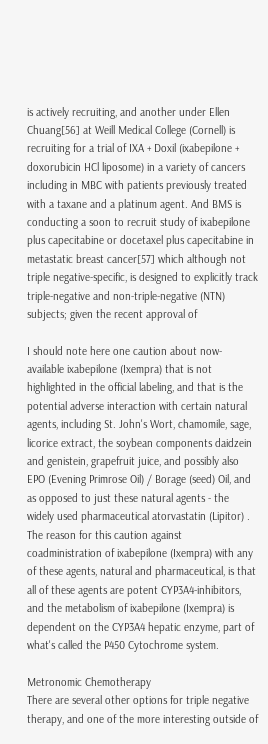is actively recruiting, and another under Ellen Chuang[56] at Weill Medical College (Cornell) is recruiting for a trial of IXA + Doxil (ixabepilone + doxorubicin HCl liposome) in a variety of cancers including in MBC with patients previously treated with a taxane and a platinum agent. And BMS is conducting a soon to recruit study of ixabepilone plus capecitabine or docetaxel plus capecitabine in metastatic breast cancer[57] which although not triple negative-specific, is designed to explicitly track triple-negative and non-triple-negative (NTN) subjects; given the recent approval of

I should note here one caution about now-available ixabepilone (Ixempra) that is not highlighted in the official labeling, and that is the potential adverse interaction with certain natural agents, including St. John's Wort, chamomile, sage, licorice extract, the soybean components daidzein and genistein, grapefruit juice, and possibly also EPO (Evening Primrose Oil) / Borage (seed) Oil, and as opposed to just these natural agents - the widely used pharmaceutical atorvastatin (Lipitor) . The reason for this caution against coadministration of ixabepilone (Ixempra) with any of these agents, natural and pharmaceutical, is that all of these agents are potent CYP3A4-inhibitors, and the metabolism of ixabepilone (Ixempra) is dependent on the CYP3A4 hepatic enzyme, part of what's called the P450 Cytochrome system.

Metronomic Chemotherapy
There are several other options for triple negative therapy, and one of the more interesting outside of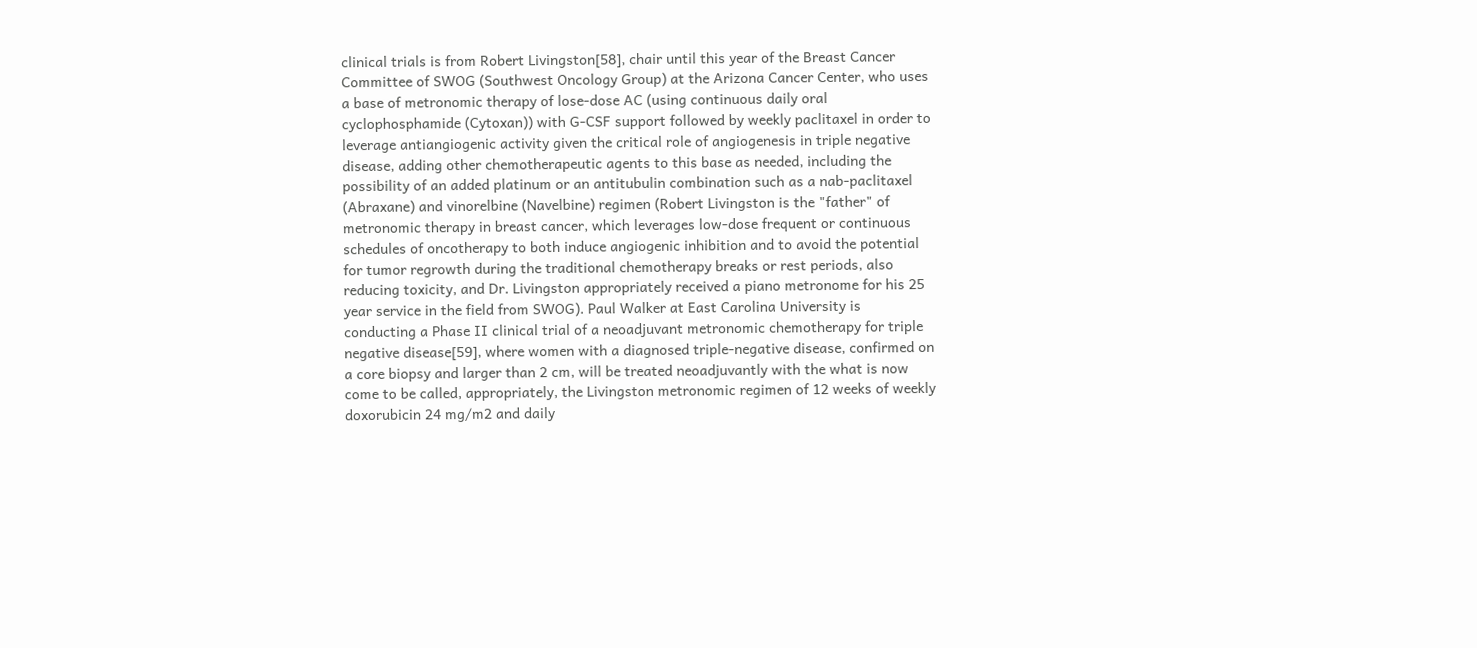clinical trials is from Robert Livingston[58], chair until this year of the Breast Cancer Committee of SWOG (Southwest Oncology Group) at the Arizona Cancer Center, who uses a base of metronomic therapy of lose-dose AC (using continuous daily oral cyclophosphamide (Cytoxan)) with G-CSF support followed by weekly paclitaxel in order to leverage antiangiogenic activity given the critical role of angiogenesis in triple negative disease, adding other chemotherapeutic agents to this base as needed, including the possibility of an added platinum or an antitubulin combination such as a nab-paclitaxel (Abraxane) and vinorelbine (Navelbine) regimen (Robert Livingston is the "father" of metronomic therapy in breast cancer, which leverages low-dose frequent or continuous schedules of oncotherapy to both induce angiogenic inhibition and to avoid the potential for tumor regrowth during the traditional chemotherapy breaks or rest periods, also reducing toxicity, and Dr. Livingston appropriately received a piano metronome for his 25 year service in the field from SWOG). Paul Walker at East Carolina University is conducting a Phase II clinical trial of a neoadjuvant metronomic chemotherapy for triple negative disease[59], where women with a diagnosed triple-negative disease, confirmed on a core biopsy and larger than 2 cm, will be treated neoadjuvantly with the what is now come to be called, appropriately, the Livingston metronomic regimen of 12 weeks of weekly doxorubicin 24 mg/m2 and daily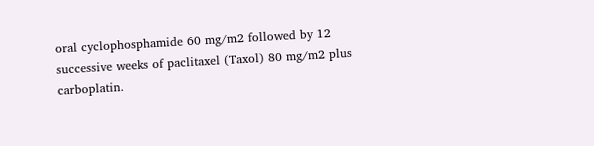oral cyclophosphamide 60 mg/m2 followed by 12 successive weeks of paclitaxel (Taxol) 80 mg/m2 plus carboplatin.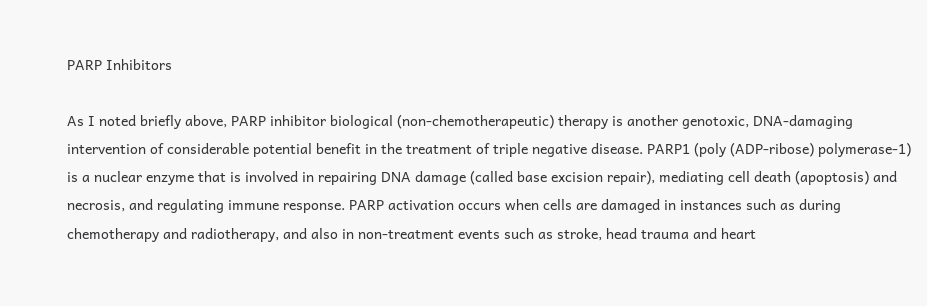PARP Inhibitors

As I noted briefly above, PARP inhibitor biological (non-chemotherapeutic) therapy is another genotoxic, DNA-damaging intervention of considerable potential benefit in the treatment of triple negative disease. PARP1 (poly (ADP-ribose) polymerase-1) is a nuclear enzyme that is involved in repairing DNA damage (called base excision repair), mediating cell death (apoptosis) and necrosis, and regulating immune response. PARP activation occurs when cells are damaged in instances such as during chemotherapy and radiotherapy, and also in non-treatment events such as stroke, head trauma and heart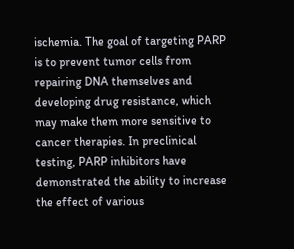ischemia. The goal of targeting PARP is to prevent tumor cells from repairing DNA themselves and developing drug resistance, which may make them more sensitive to cancer therapies. In preclinical testing, PARP inhibitors have demonstrated the ability to increase the effect of various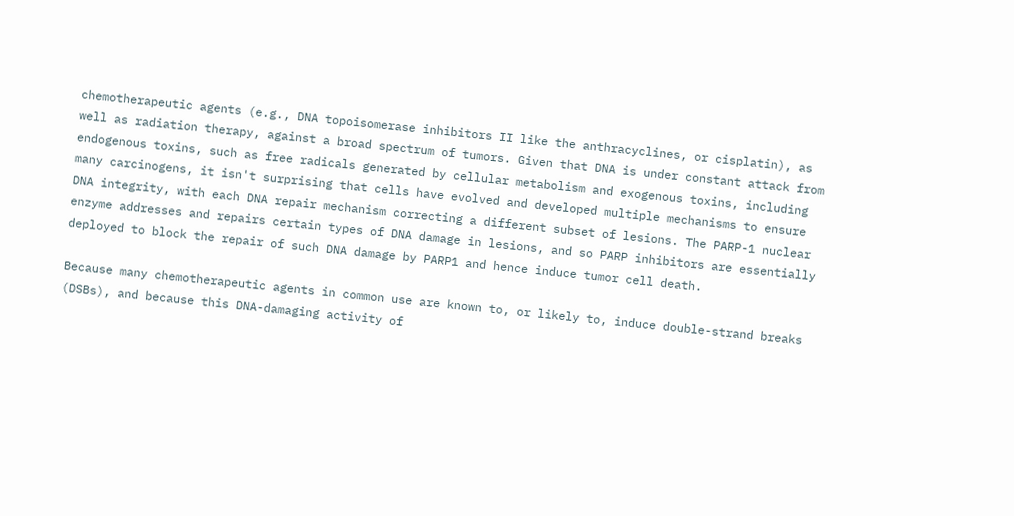chemotherapeutic agents (e.g., DNA topoisomerase inhibitors II like the anthracyclines, or cisplatin), as well as radiation therapy, against a broad spectrum of tumors. Given that DNA is under constant attack from endogenous toxins, such as free radicals generated by cellular metabolism and exogenous toxins, including many carcinogens, it isn't surprising that cells have evolved and developed multiple mechanisms to ensure DNA integrity, with each DNA repair mechanism correcting a different subset of lesions. The PARP-1 nuclear enzyme addresses and repairs certain types of DNA damage in lesions, and so PARP inhibitors are essentially deployed to block the repair of such DNA damage by PARP1 and hence induce tumor cell death.

Because many chemotherapeutic agents in common use are known to, or likely to, induce double-strand breaks (DSBs), and because this DNA-damaging activity of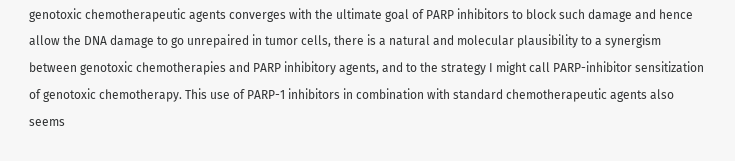genotoxic chemotherapeutic agents converges with the ultimate goal of PARP inhibitors to block such damage and hence allow the DNA damage to go unrepaired in tumor cells, there is a natural and molecular plausibility to a synergism between genotoxic chemotherapies and PARP inhibitory agents, and to the strategy I might call PARP-inhibitor sensitization of genotoxic chemotherapy. This use of PARP-1 inhibitors in combination with standard chemotherapeutic agents also seems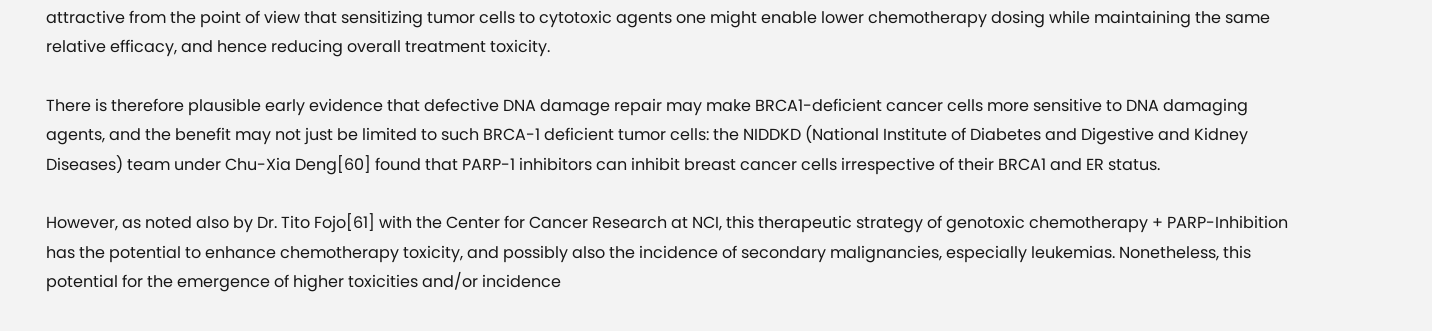attractive from the point of view that sensitizing tumor cells to cytotoxic agents one might enable lower chemotherapy dosing while maintaining the same relative efficacy, and hence reducing overall treatment toxicity.

There is therefore plausible early evidence that defective DNA damage repair may make BRCA1-deficient cancer cells more sensitive to DNA damaging agents, and the benefit may not just be limited to such BRCA-1 deficient tumor cells: the NIDDKD (National Institute of Diabetes and Digestive and Kidney Diseases) team under Chu-Xia Deng[60] found that PARP-1 inhibitors can inhibit breast cancer cells irrespective of their BRCA1 and ER status.

However, as noted also by Dr. Tito Fojo[61] with the Center for Cancer Research at NCI, this therapeutic strategy of genotoxic chemotherapy + PARP-Inhibition has the potential to enhance chemotherapy toxicity, and possibly also the incidence of secondary malignancies, especially leukemias. Nonetheless, this potential for the emergence of higher toxicities and/or incidence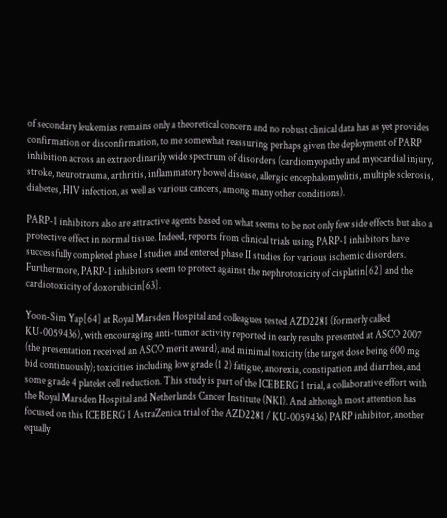of secondary leukemias remains only a theoretical concern and no robust clinical data has as yet provides confirmation or disconfirmation, to me somewhat reassuring perhaps given the deployment of PARP inhibition across an extraordinarily wide spectrum of disorders (cardiomyopathy and myocardial injury, stroke, neurotrauma, arthritis, inflammatory bowel disease, allergic encephalomyelitis, multiple sclerosis, diabetes, HIV infection, as well as various cancers, among many other conditions).

PARP-1 inhibitors also are attractive agents based on what seems to be not only few side effects but also a protective effect in normal tissue. Indeed, reports from clinical trials using PARP-1 inhibitors have successfully completed phase I studies and entered phase II studies for various ischemic disorders. Furthermore, PARP-1 inhibitors seem to protect against the nephrotoxicity of cisplatin[62] and the cardiotoxicity of doxorubicin[63].

Yoon-Sim Yap[64] at Royal Marsden Hospital and colleagues tested AZD2281 (formerly called KU-0059436), with encouraging anti-tumor activity reported in early results presented at ASCO 2007 (the presentation received an ASCO merit award), and minimal toxicity (the target dose being 600 mg bid continuously); toxicities including low grade (1 2) fatigue, anorexia, constipation and diarrhea, and some grade 4 platelet cell reduction. This study is part of the ICEBERG 1 trial, a collaborative effort with the Royal Marsden Hospital and Netherlands Cancer Institute (NKI). And although most attention has focused on this ICEBERG 1 AstraZenica trial of the AZD2281 / KU-0059436) PARP inhibitor, another equally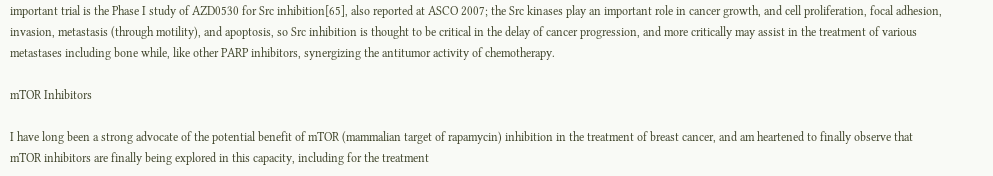important trial is the Phase I study of AZD0530 for Src inhibition[65], also reported at ASCO 2007; the Src kinases play an important role in cancer growth, and cell proliferation, focal adhesion, invasion, metastasis (through motility), and apoptosis, so Src inhibition is thought to be critical in the delay of cancer progression, and more critically may assist in the treatment of various metastases including bone while, like other PARP inhibitors, synergizing the antitumor activity of chemotherapy.

mTOR Inhibitors

I have long been a strong advocate of the potential benefit of mTOR (mammalian target of rapamycin) inhibition in the treatment of breast cancer, and am heartened to finally observe that mTOR inhibitors are finally being explored in this capacity, including for the treatment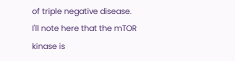of triple negative disease. I'll note here that the mTOR kinase is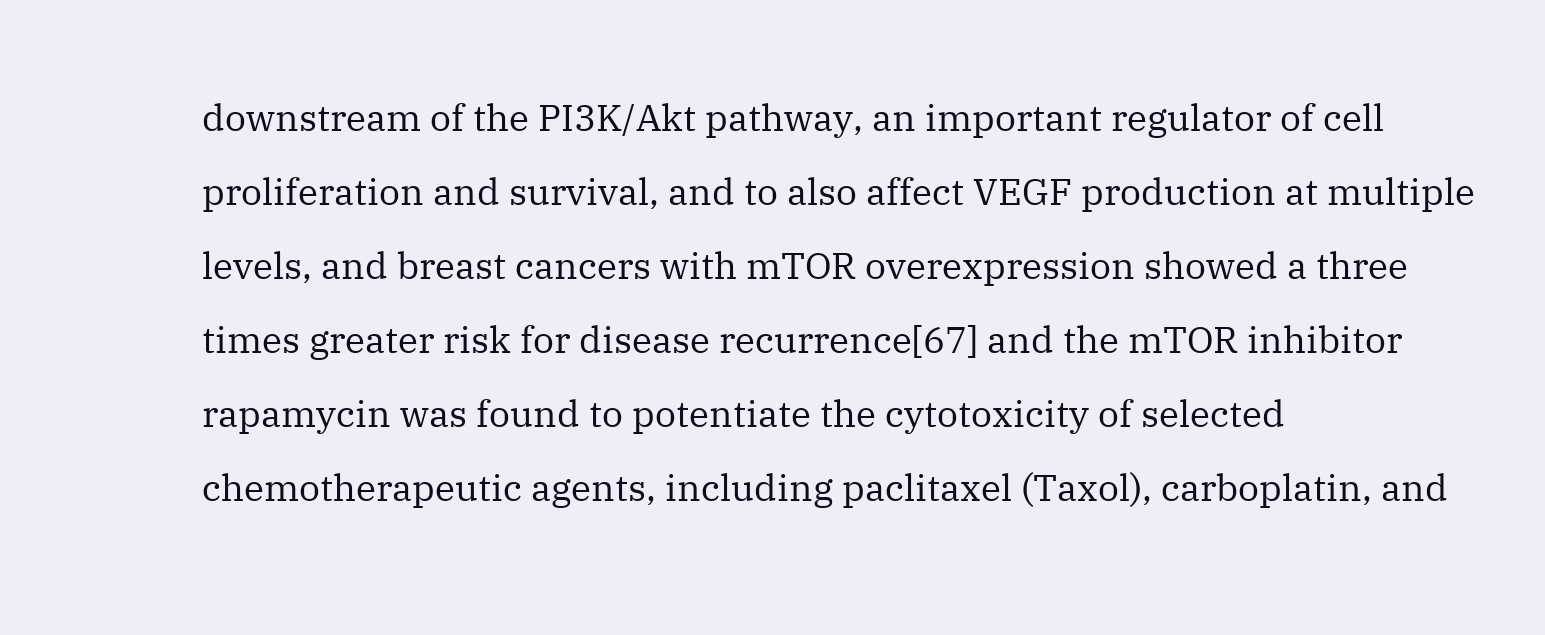downstream of the PI3K/Akt pathway, an important regulator of cell proliferation and survival, and to also affect VEGF production at multiple levels, and breast cancers with mTOR overexpression showed a three times greater risk for disease recurrence[67] and the mTOR inhibitor rapamycin was found to potentiate the cytotoxicity of selected chemotherapeutic agents, including paclitaxel (Taxol), carboplatin, and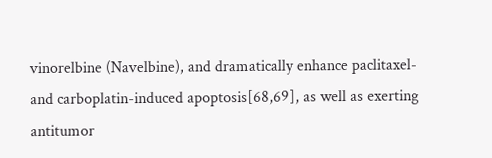vinorelbine (Navelbine), and dramatically enhance paclitaxel- and carboplatin-induced apoptosis[68,69], as well as exerting antitumor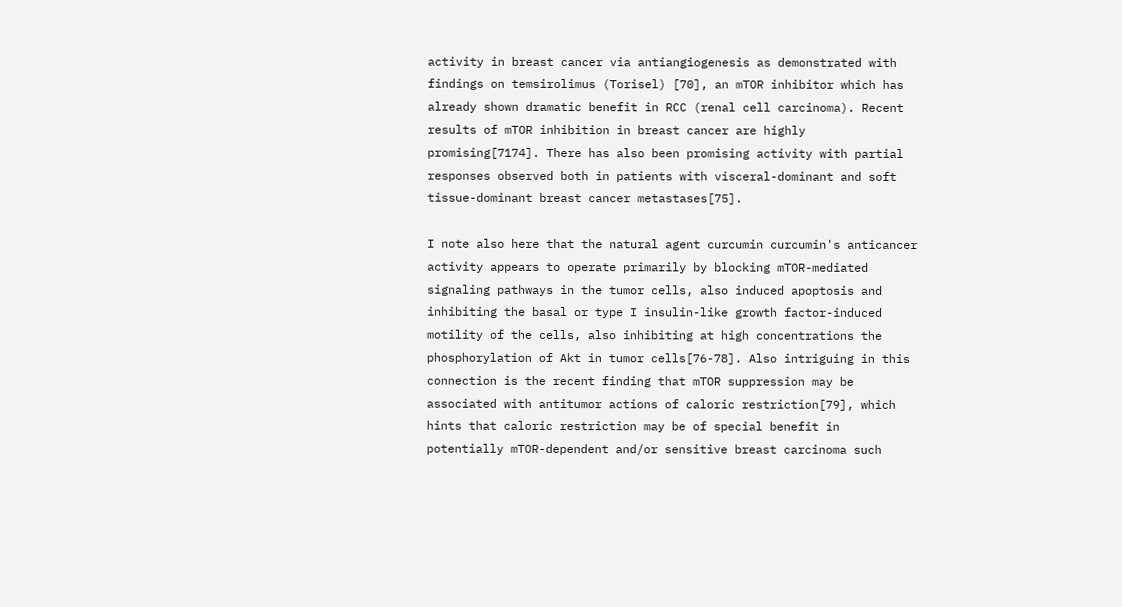activity in breast cancer via antiangiogenesis as demonstrated with findings on temsirolimus (Torisel) [70], an mTOR inhibitor which has already shown dramatic benefit in RCC (renal cell carcinoma). Recent results of mTOR inhibition in breast cancer are highly promising[7174]. There has also been promising activity with partial responses observed both in patients with visceral-dominant and soft tissue-dominant breast cancer metastases[75].

I note also here that the natural agent curcumin curcumin's anticancer activity appears to operate primarily by blocking mTOR-mediated signaling pathways in the tumor cells, also induced apoptosis and inhibiting the basal or type I insulin-like growth factor-induced motility of the cells, also inhibiting at high concentrations the phosphorylation of Akt in tumor cells[76-78]. Also intriguing in this connection is the recent finding that mTOR suppression may be associated with antitumor actions of caloric restriction[79], which hints that caloric restriction may be of special benefit in potentially mTOR-dependent and/or sensitive breast carcinoma such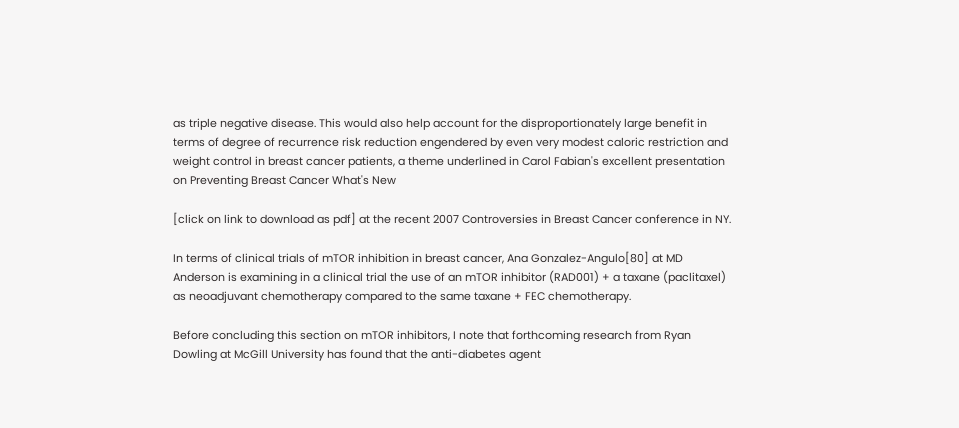as triple negative disease. This would also help account for the disproportionately large benefit in terms of degree of recurrence risk reduction engendered by even very modest caloric restriction and weight control in breast cancer patients, a theme underlined in Carol Fabian's excellent presentation on Preventing Breast Cancer What's New

[click on link to download as pdf] at the recent 2007 Controversies in Breast Cancer conference in NY.

In terms of clinical trials of mTOR inhibition in breast cancer, Ana Gonzalez-Angulo[80] at MD Anderson is examining in a clinical trial the use of an mTOR inhibitor (RAD001) + a taxane (paclitaxel) as neoadjuvant chemotherapy compared to the same taxane + FEC chemotherapy.

Before concluding this section on mTOR inhibitors, I note that forthcoming research from Ryan Dowling at McGill University has found that the anti-diabetes agent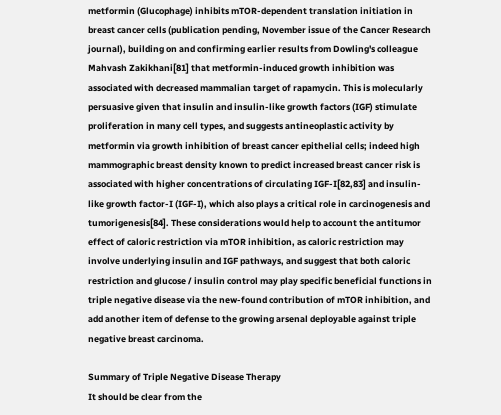metformin (Glucophage) inhibits mTOR-dependent translation initiation in breast cancer cells (publication pending, November issue of the Cancer Research journal), building on and confirming earlier results from Dowling's colleague Mahvash Zakikhani[81] that metformin-induced growth inhibition was associated with decreased mammalian target of rapamycin. This is molecularly persuasive given that insulin and insulin-like growth factors (IGF) stimulate proliferation in many cell types, and suggests antineoplastic activity by metformin via growth inhibition of breast cancer epithelial cells; indeed high mammographic breast density known to predict increased breast cancer risk is associated with higher concentrations of circulating IGF-I[82,83] and insulin-like growth factor-I (IGF-I), which also plays a critical role in carcinogenesis and tumorigenesis[84]. These considerations would help to account the antitumor effect of caloric restriction via mTOR inhibition, as caloric restriction may involve underlying insulin and IGF pathways, and suggest that both caloric restriction and glucose / insulin control may play specific beneficial functions in triple negative disease via the new-found contribution of mTOR inhibition, and add another item of defense to the growing arsenal deployable against triple negative breast carcinoma.

Summary of Triple Negative Disease Therapy
It should be clear from the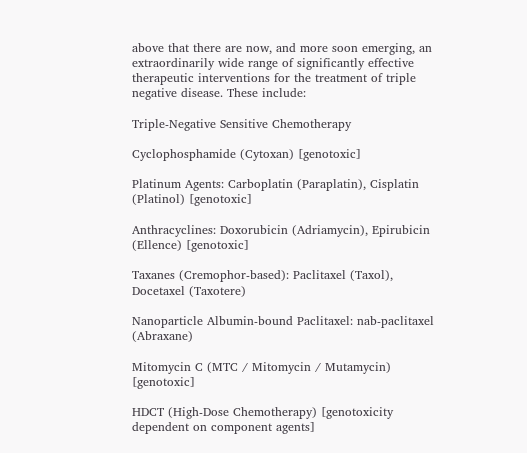above that there are now, and more soon emerging, an extraordinarily wide range of significantly effective therapeutic interventions for the treatment of triple negative disease. These include:

Triple-Negative Sensitive Chemotherapy

Cyclophosphamide (Cytoxan) [genotoxic]

Platinum Agents: Carboplatin (Paraplatin), Cisplatin (Platinol) [genotoxic]

Anthracyclines: Doxorubicin (Adriamycin), Epirubicin (Ellence) [genotoxic]

Taxanes (Cremophor-based): Paclitaxel (Taxol), Docetaxel (Taxotere)

Nanoparticle Albumin-bound Paclitaxel: nab-paclitaxel (Abraxane)

Mitomycin C (MTC / Mitomycin / Mutamycin) [genotoxic]

HDCT (High-Dose Chemotherapy) [genotoxicity dependent on component agents]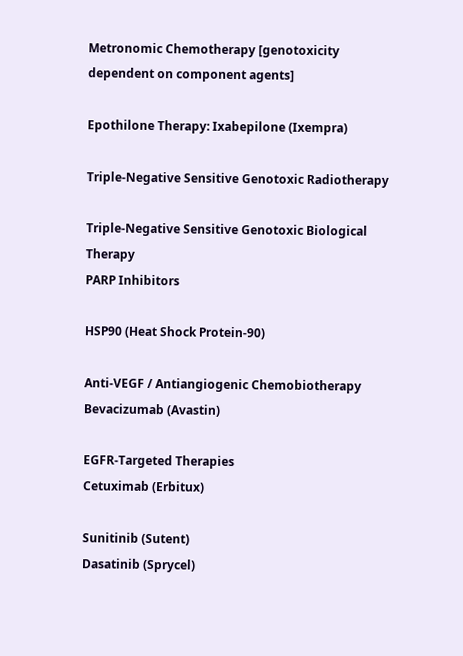Metronomic Chemotherapy [genotoxicity dependent on component agents]

Epothilone Therapy: Ixabepilone (Ixempra)

Triple-Negative Sensitive Genotoxic Radiotherapy

Triple-Negative Sensitive Genotoxic Biological Therapy
PARP Inhibitors

HSP90 (Heat Shock Protein-90)

Anti-VEGF / Antiangiogenic Chemobiotherapy
Bevacizumab (Avastin)

EGFR-Targeted Therapies
Cetuximab (Erbitux)

Sunitinib (Sutent)
Dasatinib (Sprycel)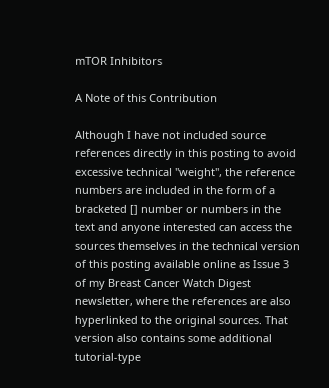mTOR Inhibitors

A Note of this Contribution

Although I have not included source references directly in this posting to avoid excessive technical "weight", the reference numbers are included in the form of a bracketed [] number or numbers in the text and anyone interested can access the sources themselves in the technical version of this posting available online as Issue 3 of my Breast Cancer Watch Digest newsletter, where the references are also hyperlinked to the original sources. That version also contains some additional tutorial-type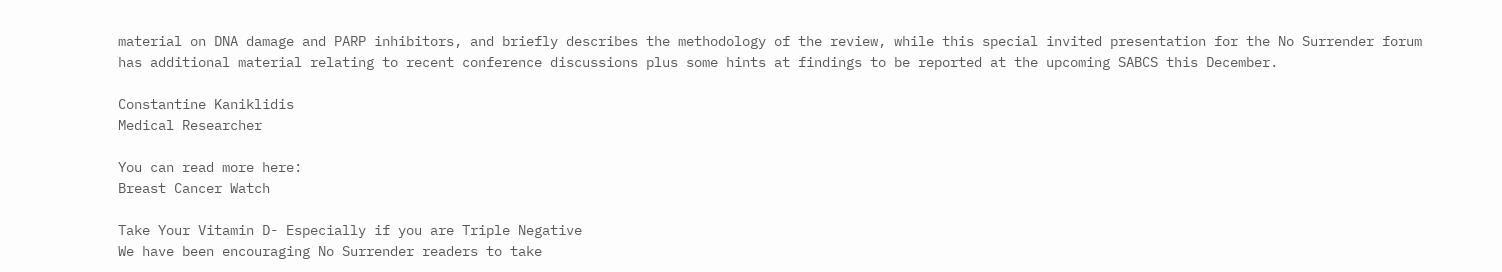material on DNA damage and PARP inhibitors, and briefly describes the methodology of the review, while this special invited presentation for the No Surrender forum has additional material relating to recent conference discussions plus some hints at findings to be reported at the upcoming SABCS this December.

Constantine Kaniklidis
Medical Researcher

You can read more here:
Breast Cancer Watch

Take Your Vitamin D- Especially if you are Triple Negative
We have been encouraging No Surrender readers to take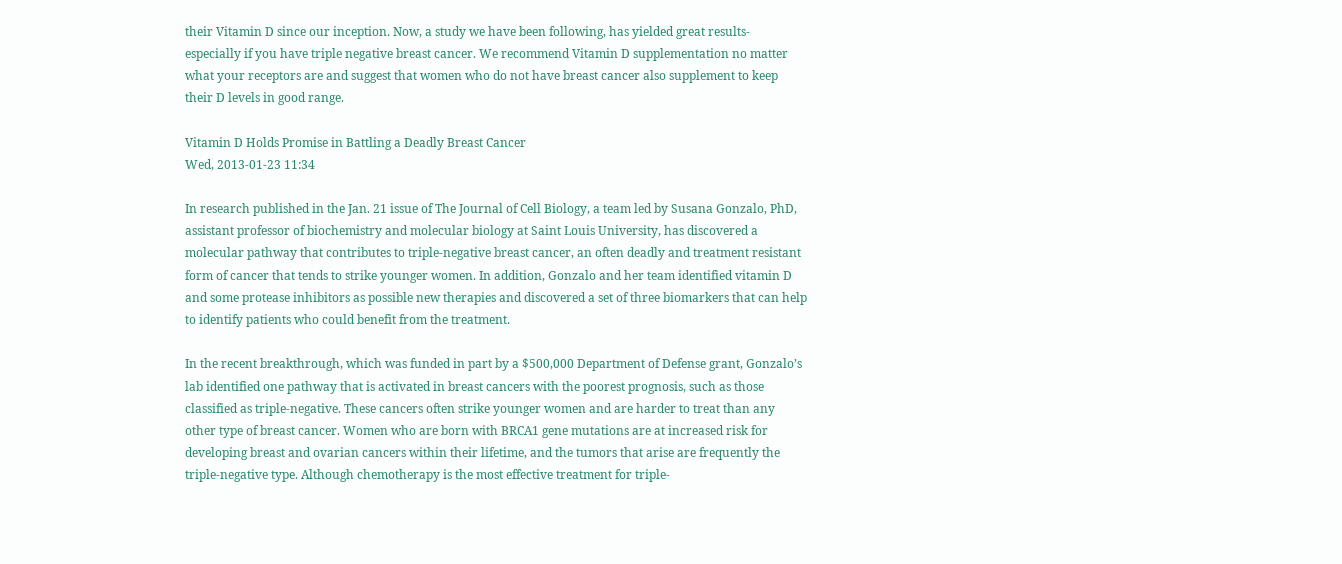their Vitamin D since our inception. Now, a study we have been following, has yielded great results- especially if you have triple negative breast cancer. We recommend Vitamin D supplementation no matter what your receptors are and suggest that women who do not have breast cancer also supplement to keep their D levels in good range.

Vitamin D Holds Promise in Battling a Deadly Breast Cancer
Wed, 2013-01-23 11:34

In research published in the Jan. 21 issue of The Journal of Cell Biology, a team led by Susana Gonzalo, PhD, assistant professor of biochemistry and molecular biology at Saint Louis University, has discovered a molecular pathway that contributes to triple-negative breast cancer, an often deadly and treatment resistant form of cancer that tends to strike younger women. In addition, Gonzalo and her team identified vitamin D and some protease inhibitors as possible new therapies and discovered a set of three biomarkers that can help to identify patients who could benefit from the treatment.

In the recent breakthrough, which was funded in part by a $500,000 Department of Defense grant, Gonzalo’s lab identified one pathway that is activated in breast cancers with the poorest prognosis, such as those classified as triple-negative. These cancers often strike younger women and are harder to treat than any other type of breast cancer. Women who are born with BRCA1 gene mutations are at increased risk for developing breast and ovarian cancers within their lifetime, and the tumors that arise are frequently the triple-negative type. Although chemotherapy is the most effective treatment for triple-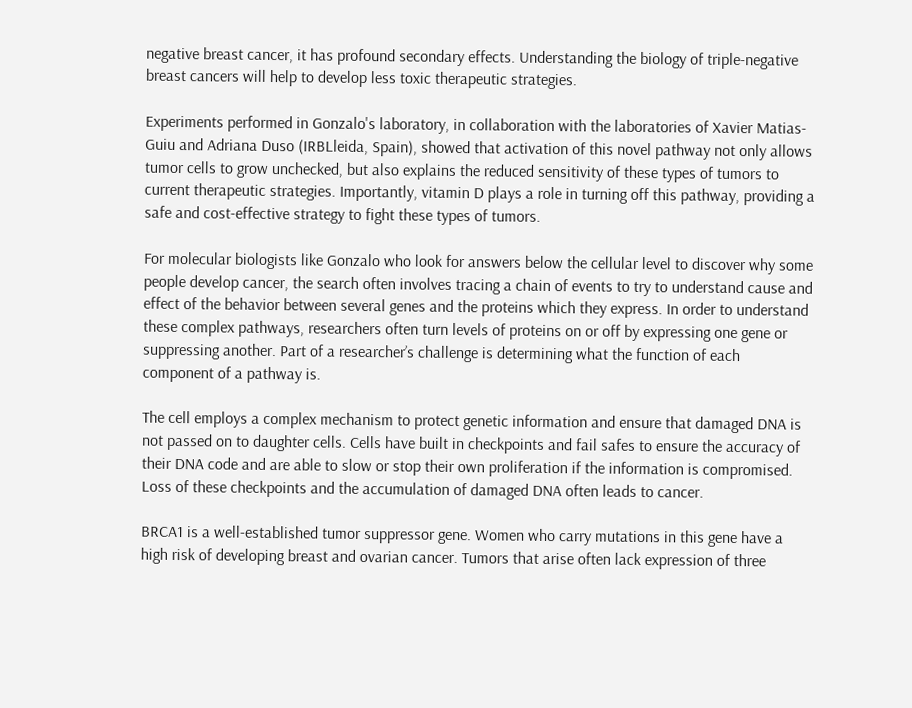negative breast cancer, it has profound secondary effects. Understanding the biology of triple-negative breast cancers will help to develop less toxic therapeutic strategies.

Experiments performed in Gonzalo's laboratory, in collaboration with the laboratories of Xavier Matias-Guiu and Adriana Duso (IRBLleida, Spain), showed that activation of this novel pathway not only allows tumor cells to grow unchecked, but also explains the reduced sensitivity of these types of tumors to current therapeutic strategies. Importantly, vitamin D plays a role in turning off this pathway, providing a safe and cost-effective strategy to fight these types of tumors.

For molecular biologists like Gonzalo who look for answers below the cellular level to discover why some people develop cancer, the search often involves tracing a chain of events to try to understand cause and effect of the behavior between several genes and the proteins which they express. In order to understand these complex pathways, researchers often turn levels of proteins on or off by expressing one gene or suppressing another. Part of a researcher’s challenge is determining what the function of each component of a pathway is.

The cell employs a complex mechanism to protect genetic information and ensure that damaged DNA is not passed on to daughter cells. Cells have built in checkpoints and fail safes to ensure the accuracy of their DNA code and are able to slow or stop their own proliferation if the information is compromised. Loss of these checkpoints and the accumulation of damaged DNA often leads to cancer.

BRCA1 is a well-established tumor suppressor gene. Women who carry mutations in this gene have a high risk of developing breast and ovarian cancer. Tumors that arise often lack expression of three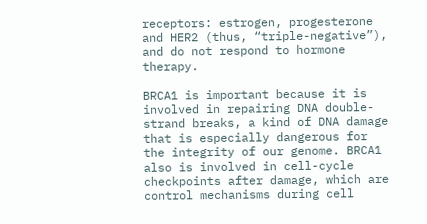receptors: estrogen, progesterone and HER2 (thus, “triple-negative”), and do not respond to hormone therapy.

BRCA1 is important because it is involved in repairing DNA double-strand breaks, a kind of DNA damage that is especially dangerous for the integrity of our genome. BRCA1 also is involved in cell-cycle checkpoints after damage, which are control mechanisms during cell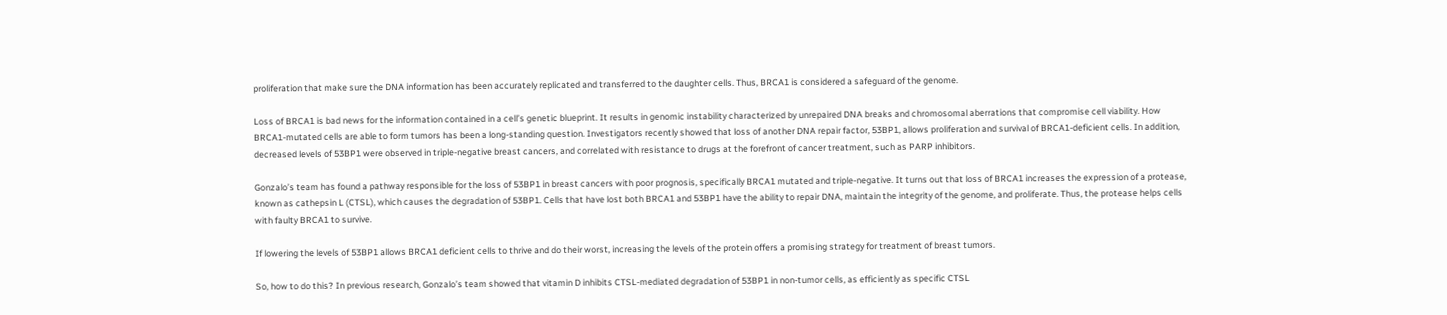proliferation that make sure the DNA information has been accurately replicated and transferred to the daughter cells. Thus, BRCA1 is considered a safeguard of the genome.

Loss of BRCA1 is bad news for the information contained in a cell’s genetic blueprint. It results in genomic instability characterized by unrepaired DNA breaks and chromosomal aberrations that compromise cell viability. How BRCA1-mutated cells are able to form tumors has been a long-standing question. Investigators recently showed that loss of another DNA repair factor, 53BP1, allows proliferation and survival of BRCA1-deficient cells. In addition, decreased levels of 53BP1 were observed in triple-negative breast cancers, and correlated with resistance to drugs at the forefront of cancer treatment, such as PARP inhibitors.

Gonzalo’s team has found a pathway responsible for the loss of 53BP1 in breast cancers with poor prognosis, specifically BRCA1 mutated and triple-negative. It turns out that loss of BRCA1 increases the expression of a protease, known as cathepsin L (CTSL), which causes the degradation of 53BP1. Cells that have lost both BRCA1 and 53BP1 have the ability to repair DNA, maintain the integrity of the genome, and proliferate. Thus, the protease helps cells with faulty BRCA1 to survive.

If lowering the levels of 53BP1 allows BRCA1 deficient cells to thrive and do their worst, increasing the levels of the protein offers a promising strategy for treatment of breast tumors.

So, how to do this? In previous research, Gonzalo’s team showed that vitamin D inhibits CTSL-mediated degradation of 53BP1 in non-tumor cells, as efficiently as specific CTSL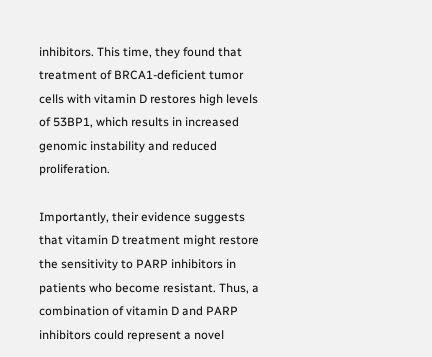inhibitors. This time, they found that treatment of BRCA1-deficient tumor cells with vitamin D restores high levels of 53BP1, which results in increased genomic instability and reduced proliferation.

Importantly, their evidence suggests that vitamin D treatment might restore the sensitivity to PARP inhibitors in patients who become resistant. Thus, a combination of vitamin D and PARP inhibitors could represent a novel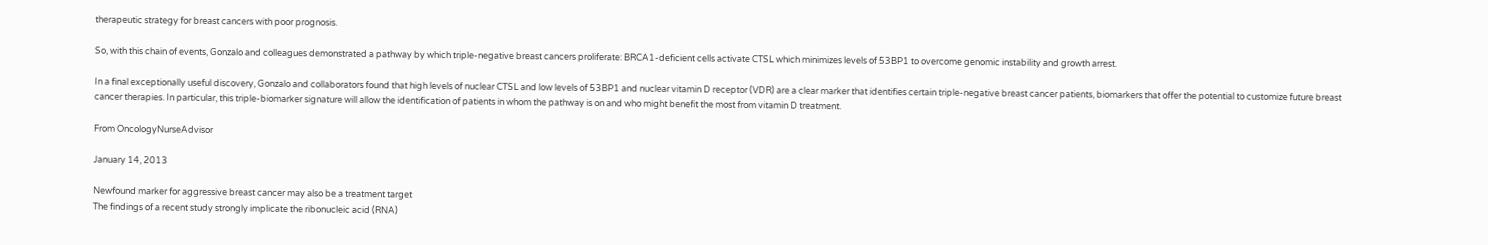therapeutic strategy for breast cancers with poor prognosis.

So, with this chain of events, Gonzalo and colleagues demonstrated a pathway by which triple-negative breast cancers proliferate: BRCA1-deficient cells activate CTSL which minimizes levels of 53BP1 to overcome genomic instability and growth arrest.

In a final exceptionally useful discovery, Gonzalo and collaborators found that high levels of nuclear CTSL and low levels of 53BP1 and nuclear vitamin D receptor (VDR) are a clear marker that identifies certain triple-negative breast cancer patients, biomarkers that offer the potential to customize future breast cancer therapies. In particular, this triple-biomarker signature will allow the identification of patients in whom the pathway is on and who might benefit the most from vitamin D treatment.

From OncologyNurseAdvisor

January 14, 2013

Newfound marker for aggressive breast cancer may also be a treatment target
The findings of a recent study strongly implicate the ribonucleic acid (RNA)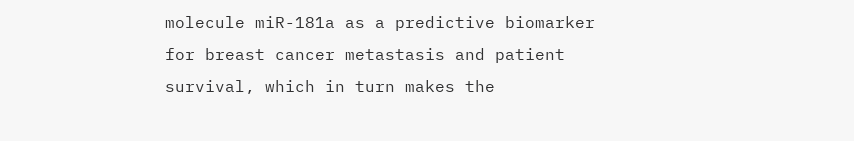molecule miR-181a as a predictive biomarker for breast cancer metastasis and patient survival, which in turn makes the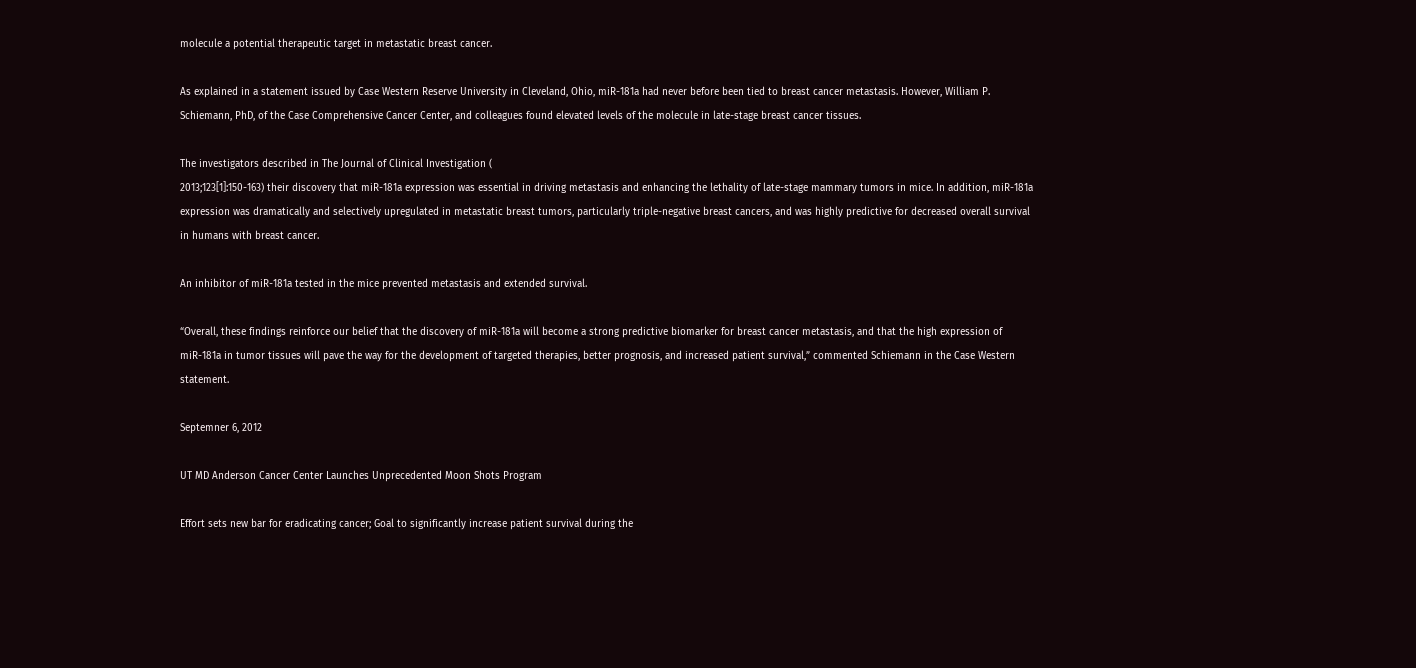molecule a potential therapeutic target in metastatic breast cancer.

As explained in a statement issued by Case Western Reserve University in Cleveland, Ohio, miR-181a had never before been tied to breast cancer metastasis. However, William P. Schiemann, PhD, of the Case Comprehensive Cancer Center, and colleagues found elevated levels of the molecule in late-stage breast cancer tissues.

The investigators described in The Journal of Clinical Investigation (
2013;123[1]:150-163) their discovery that miR-181a expression was essential in driving metastasis and enhancing the lethality of late-stage mammary tumors in mice. In addition, miR-181a expression was dramatically and selectively upregulated in metastatic breast tumors, particularly triple-negative breast cancers, and was highly predictive for decreased overall survival in humans with breast cancer.

An inhibitor of miR-181a tested in the mice prevented metastasis and extended survival.

“Overall, these findings reinforce our belief that the discovery of miR-181a will become a strong predictive biomarker for breast cancer metastasis, and that the high expression of miR-181a in tumor tissues will pave the way for the development of targeted therapies, better prognosis, and increased patient survival,” commented Schiemann in the Case Western statement.

Septemner 6, 2012

UT MD Anderson Cancer Center Launches Unprecedented Moon Shots Program

Effort sets new bar for eradicating cancer; Goal to significantly increase patient survival during the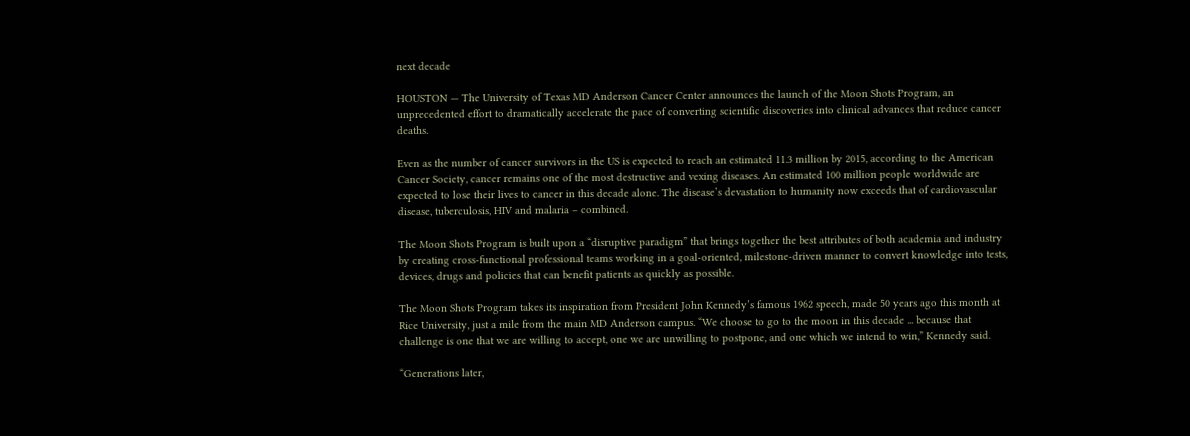next decade

HOUSTON — The University of Texas MD Anderson Cancer Center announces the launch of the Moon Shots Program, an unprecedented effort to dramatically accelerate the pace of converting scientific discoveries into clinical advances that reduce cancer deaths.

Even as the number of cancer survivors in the US is expected to reach an estimated 11.3 million by 2015, according to the American Cancer Society, cancer remains one of the most destructive and vexing diseases. An estimated 100 million people worldwide are expected to lose their lives to cancer in this decade alone. The disease’s devastation to humanity now exceeds that of cardiovascular disease, tuberculosis, HIV and malaria – combined.

The Moon Shots Program is built upon a “disruptive paradigm” that brings together the best attributes of both academia and industry by creating cross-functional professional teams working in a goal-oriented, milestone-driven manner to convert knowledge into tests, devices, drugs and policies that can benefit patients as quickly as possible.

The Moon Shots Program takes its inspiration from President John Kennedy’s famous 1962 speech, made 50 years ago this month at Rice University, just a mile from the main MD Anderson campus. “We choose to go to the moon in this decade ... because that challenge is one that we are willing to accept, one we are unwilling to postpone, and one which we intend to win,” Kennedy said.

“Generations later,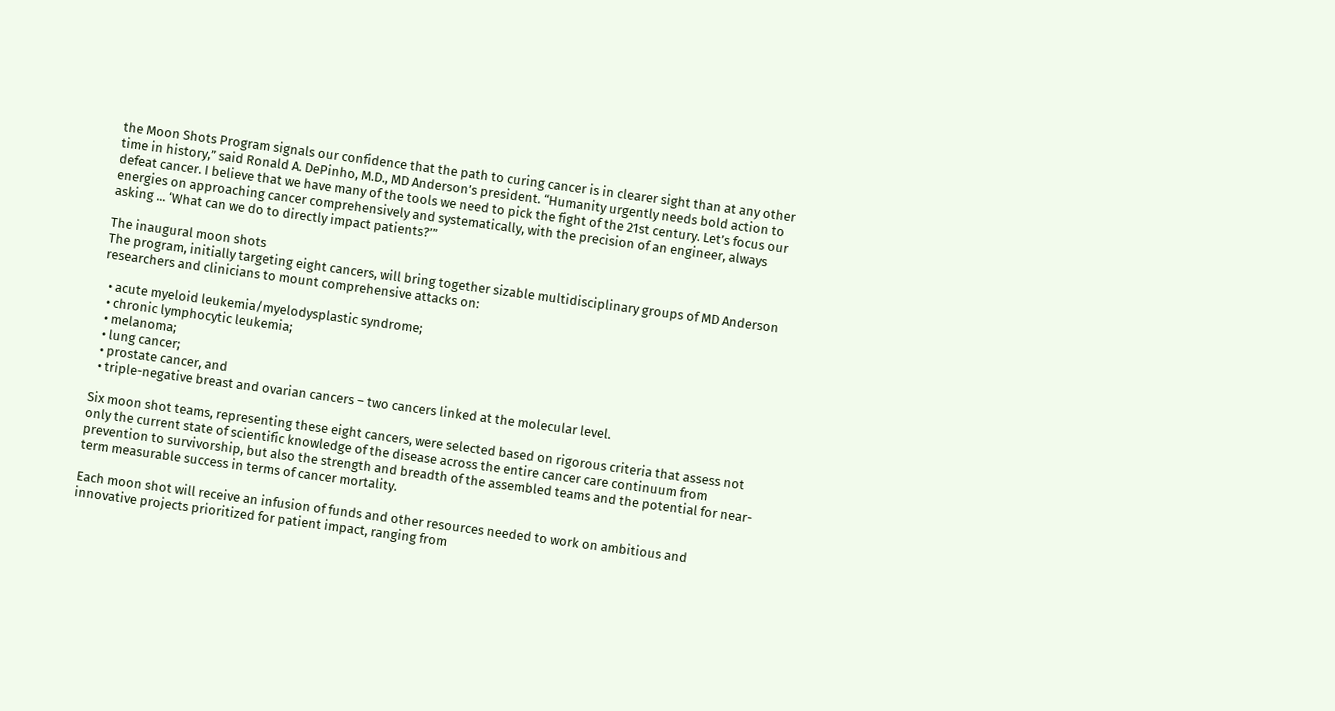the Moon Shots Program signals our confidence that the path to curing cancer is in clearer sight than at any other time in history,” said Ronald A. DePinho, M.D., MD Anderson’s president. “Humanity urgently needs bold action to defeat cancer. I believe that we have many of the tools we need to pick the fight of the 21st century. Let’s focus our energies on approaching cancer comprehensively and systematically, with the precision of an engineer, always asking ... ‘What can we do to directly impact patients?’”

The inaugural moon shots
The program, initially targeting eight cancers, will bring together sizable multidisciplinary groups of MD Anderson researchers and clinicians to mount comprehensive attacks on:

  • acute myeloid leukemia/myelodysplastic syndrome;
  • chronic lymphocytic leukemia;
  • melanoma;
  • lung cancer;
  • prostate cancer, and
  • triple-negative breast and ovarian cancers – two cancers linked at the molecular level.

Six moon shot teams, representing these eight cancers, were selected based on rigorous criteria that assess not only the current state of scientific knowledge of the disease across the entire cancer care continuum from prevention to survivorship, but also the strength and breadth of the assembled teams and the potential for near-term measurable success in terms of cancer mortality.

Each moon shot will receive an infusion of funds and other resources needed to work on ambitious and innovative projects prioritized for patient impact, ranging from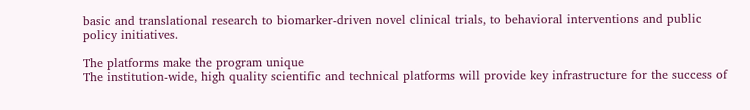basic and translational research to biomarker-driven novel clinical trials, to behavioral interventions and public policy initiatives.

The platforms make the program unique
The institution-wide, high quality scientific and technical platforms will provide key infrastructure for the success of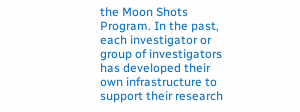the Moon Shots Program. In the past, each investigator or group of investigators has developed their own infrastructure to support their research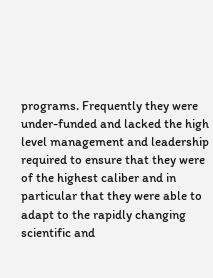programs. Frequently they were under-funded and lacked the high level management and leadership required to ensure that they were of the highest caliber and in particular that they were able to adapt to the rapidly changing scientific and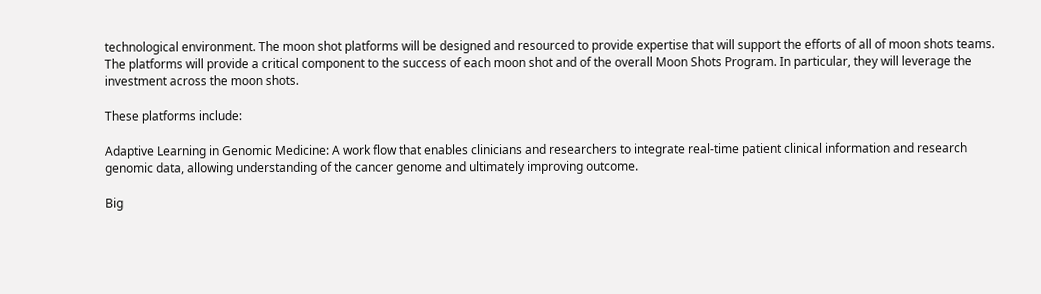technological environment. The moon shot platforms will be designed and resourced to provide expertise that will support the efforts of all of moon shots teams. The platforms will provide a critical component to the success of each moon shot and of the overall Moon Shots Program. In particular, they will leverage the investment across the moon shots.

These platforms include:

Adaptive Learning in Genomic Medicine: A work flow that enables clinicians and researchers to integrate real-time patient clinical information and research genomic data, allowing understanding of the cancer genome and ultimately improving outcome.

Big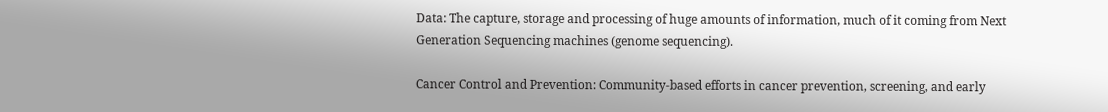Data: The capture, storage and processing of huge amounts of information, much of it coming from Next Generation Sequencing machines (genome sequencing).

Cancer Control and Prevention: Community-based efforts in cancer prevention, screening, and early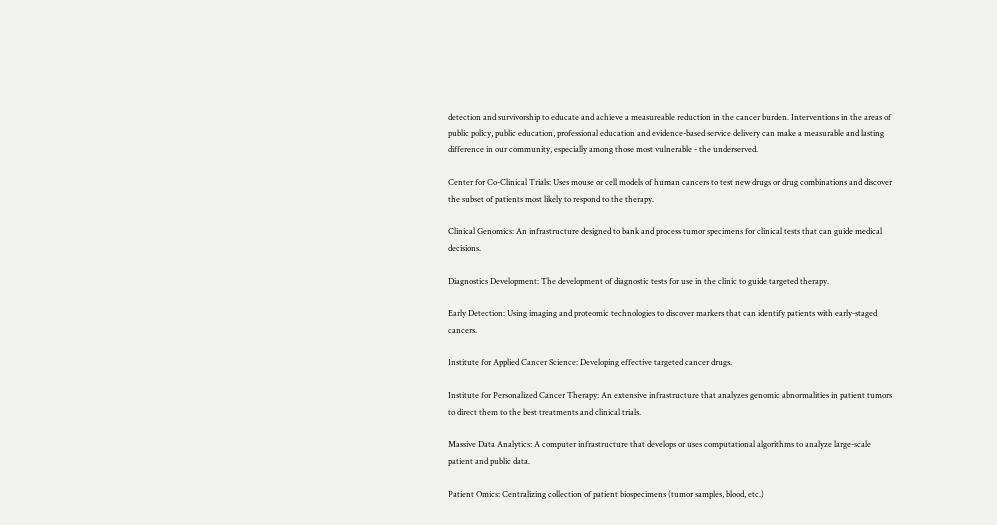detection and survivorship to educate and achieve a measureable reduction in the cancer burden. Interventions in the areas of public policy, public education, professional education and evidence-based service delivery can make a measurable and lasting difference in our community, especially among those most vulnerable - the underserved.

Center for Co-Clinical Trials: Uses mouse or cell models of human cancers to test new drugs or drug combinations and discover the subset of patients most likely to respond to the therapy.

Clinical Genomics: An infrastructure designed to bank and process tumor specimens for clinical tests that can guide medical decisions.

Diagnostics Development: The development of diagnostic tests for use in the clinic to guide targeted therapy.

Early Detection: Using imaging and proteomic technologies to discover markers that can identify patients with early-staged cancers.

Institute for Applied Cancer Science: Developing effective targeted cancer drugs.

Institute for Personalized Cancer Therapy: An extensive infrastructure that analyzes genomic abnormalities in patient tumors to direct them to the best treatments and clinical trials.

Massive Data Analytics: A computer infrastructure that develops or uses computational algorithms to analyze large-scale patient and public data.

Patient Omics: Centralizing collection of patient biospecimens (tumor samples, blood, etc.)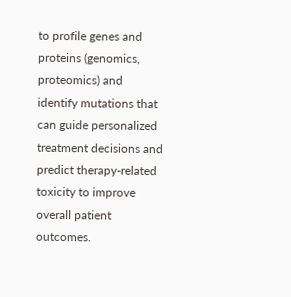to profile genes and proteins (genomics, proteomics) and identify mutations that can guide personalized treatment decisions and predict therapy-related toxicity to improve overall patient outcomes.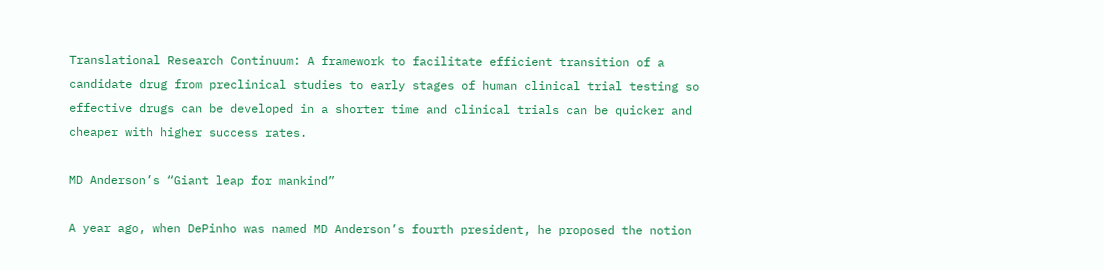Translational Research Continuum: A framework to facilitate efficient transition of a candidate drug from preclinical studies to early stages of human clinical trial testing so effective drugs can be developed in a shorter time and clinical trials can be quicker and cheaper with higher success rates.

MD Anderson’s “Giant leap for mankind”

A year ago, when DePinho was named MD Anderson’s fourth president, he proposed the notion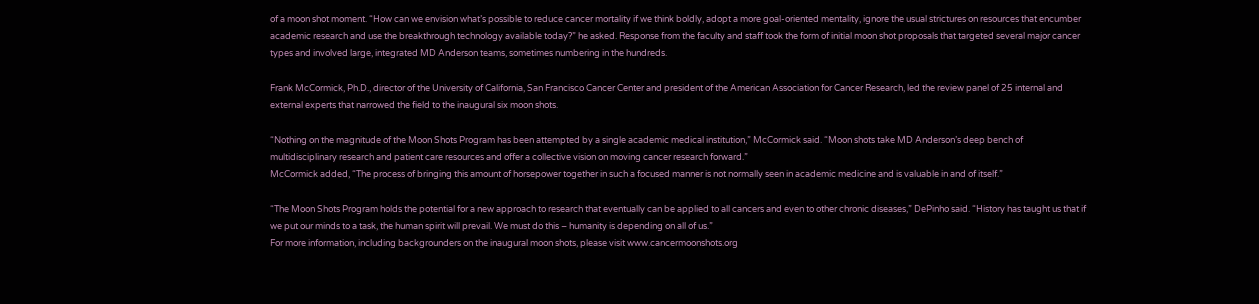of a moon shot moment. “How can we envision what’s possible to reduce cancer mortality if we think boldly, adopt a more goal-oriented mentality, ignore the usual strictures on resources that encumber academic research and use the breakthrough technology available today?” he asked. Response from the faculty and staff took the form of initial moon shot proposals that targeted several major cancer types and involved large, integrated MD Anderson teams, sometimes numbering in the hundreds.

Frank McCormick, Ph.D., director of the University of California, San Francisco Cancer Center and president of the American Association for Cancer Research, led the review panel of 25 internal and external experts that narrowed the field to the inaugural six moon shots.

“Nothing on the magnitude of the Moon Shots Program has been attempted by a single academic medical institution,” McCormick said. “Moon shots take MD Anderson’s deep bench of multidisciplinary research and patient care resources and offer a collective vision on moving cancer research forward.”
McCormick added, “The process of bringing this amount of horsepower together in such a focused manner is not normally seen in academic medicine and is valuable in and of itself.”

“The Moon Shots Program holds the potential for a new approach to research that eventually can be applied to all cancers and even to other chronic diseases,” DePinho said. “History has taught us that if we put our minds to a task, the human spirit will prevail. We must do this – humanity is depending on all of us.”
For more information, including backgrounders on the inaugural moon shots, please visit www.cancermoonshots.org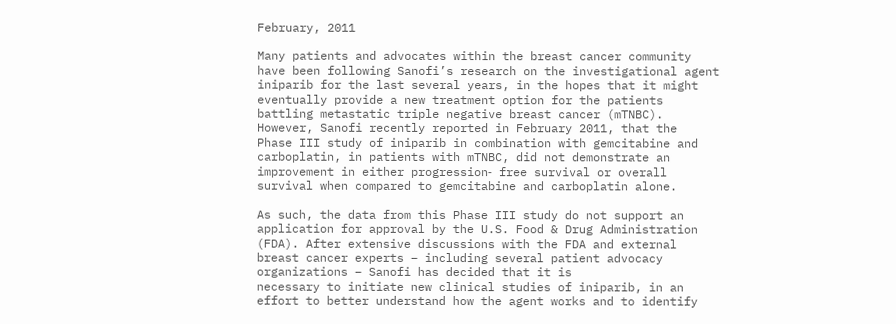February, 2011

Many patients and advocates within the breast cancer community have been following Sanofi’s research on the investigational agent iniparib for the last several years, in the hopes that it might eventually provide a new treatment option for the patients battling metastatic triple negative breast cancer (mTNBC). However, Sanofi recently reported in February 2011, that the
Phase III study of iniparib in combination with gemcitabine and carboplatin, in patients with mTNBC, did not demonstrate an improvement in either progression‐ free survival or overall survival when compared to gemcitabine and carboplatin alone.

As such, the data from this Phase III study do not support an application for approval by the U.S. Food & Drug Administration (FDA). After extensive discussions with the FDA and external breast cancer experts – including several patient advocacy organizations – Sanofi has decided that it is
necessary to initiate new clinical studies of iniparib, in an effort to better understand how the agent works and to identify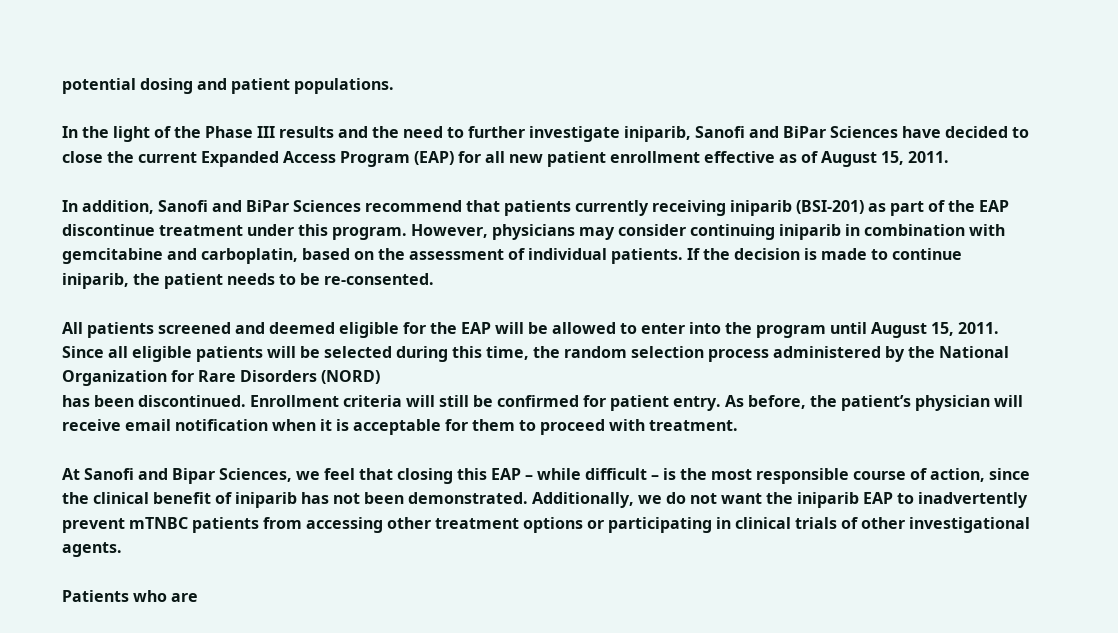potential dosing and patient populations.

In the light of the Phase III results and the need to further investigate iniparib, Sanofi and BiPar Sciences have decided to close the current Expanded Access Program (EAP) for all new patient enrollment effective as of August 15, 2011.

In addition, Sanofi and BiPar Sciences recommend that patients currently receiving iniparib (BSI‐201) as part of the EAP discontinue treatment under this program. However, physicians may consider continuing iniparib in combination with gemcitabine and carboplatin, based on the assessment of individual patients. If the decision is made to continue iniparib, the patient needs to be re‐consented.

All patients screened and deemed eligible for the EAP will be allowed to enter into the program until August 15, 2011. Since all eligible patients will be selected during this time, the random selection process administered by the National Organization for Rare Disorders (NORD)
has been discontinued. Enrollment criteria will still be confirmed for patient entry. As before, the patient’s physician will receive email notification when it is acceptable for them to proceed with treatment.

At Sanofi and Bipar Sciences, we feel that closing this EAP – while difficult – is the most responsible course of action, since the clinical benefit of iniparib has not been demonstrated. Additionally, we do not want the iniparib EAP to inadvertently prevent mTNBC patients from accessing other treatment options or participating in clinical trials of other investigational agents.

Patients who are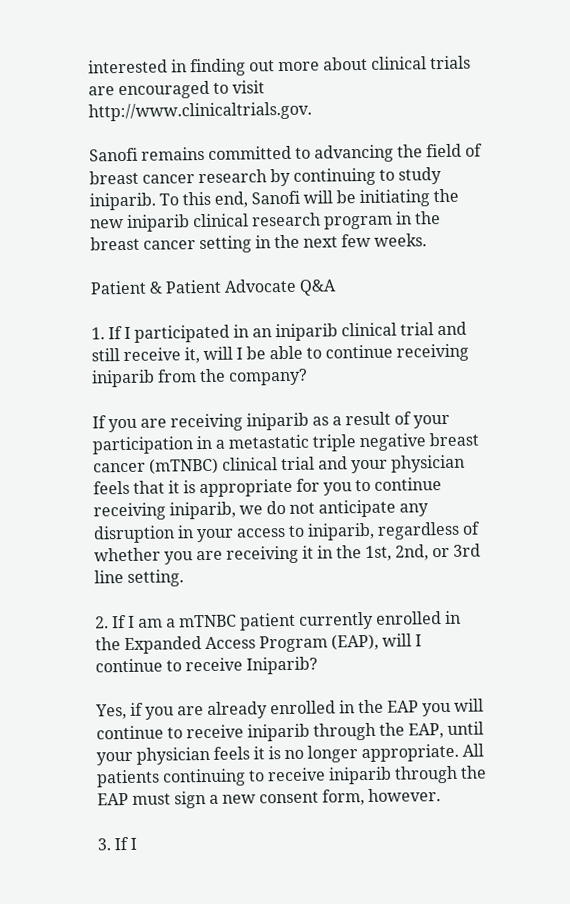interested in finding out more about clinical trials are encouraged to visit http://www.clinicaltrials.gov.

Sanofi remains committed to advancing the field of breast cancer research by continuing to study iniparib. To this end, Sanofi will be initiating the new iniparib clinical research program in the breast cancer setting in the next few weeks.

Patient & Patient Advocate Q&A

1. If I participated in an iniparib clinical trial and still receive it, will I be able to continue receiving iniparib from the company?

If you are receiving iniparib as a result of your participation in a metastatic triple negative breast cancer (mTNBC) clinical trial and your physician feels that it is appropriate for you to continue receiving iniparib, we do not anticipate any disruption in your access to iniparib, regardless of
whether you are receiving it in the 1st, 2nd, or 3rd line setting.

2. If I am a mTNBC patient currently enrolled in the Expanded Access Program (EAP), will I continue to receive Iniparib?

Yes, if you are already enrolled in the EAP you will continue to receive iniparib through the EAP, until your physician feels it is no longer appropriate. All patients continuing to receive iniparib through the EAP must sign a new consent form, however.

3. If I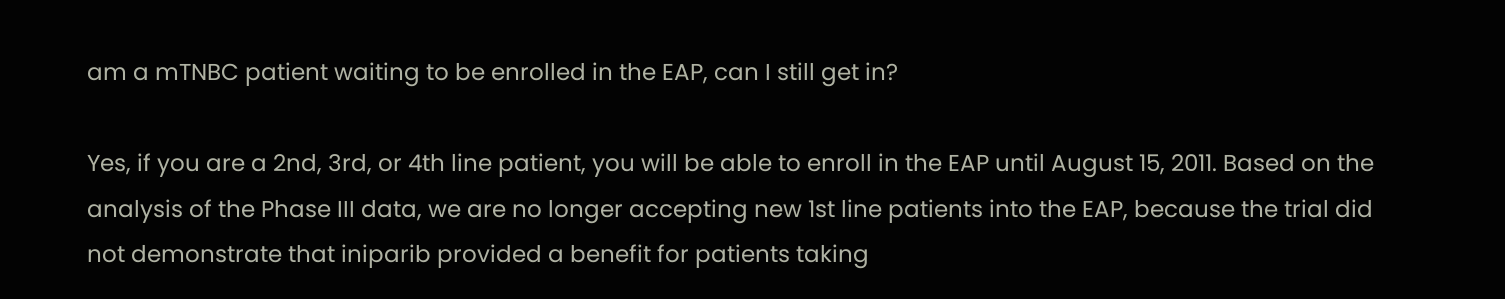am a mTNBC patient waiting to be enrolled in the EAP, can I still get in?

Yes, if you are a 2nd, 3rd, or 4th line patient, you will be able to enroll in the EAP until August 15, 2011. Based on the analysis of the Phase III data, we are no longer accepting new 1st line patients into the EAP, because the trial did not demonstrate that iniparib provided a benefit for patients taking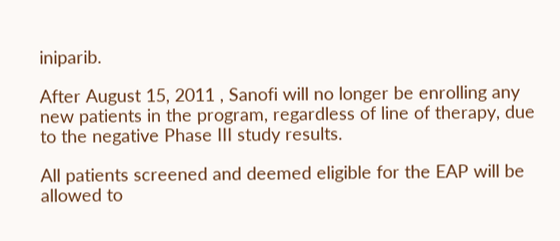iniparib.

After August 15, 2011 , Sanofi will no longer be enrolling any new patients in the program, regardless of line of therapy, due to the negative Phase III study results.

All patients screened and deemed eligible for the EAP will be allowed to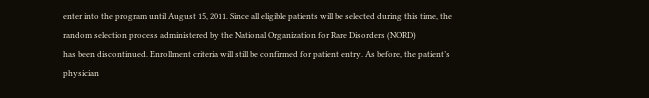enter into the program until August 15, 2011. Since all eligible patients will be selected during this time, the random selection process administered by the National Organization for Rare Disorders (NORD)
has been discontinued. Enrollment criteria will still be confirmed for patient entry. As before, the patient’s physician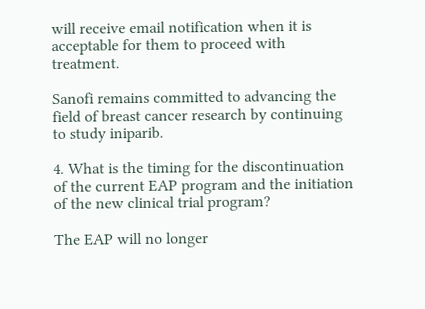will receive email notification when it is acceptable for them to proceed with treatment.

Sanofi remains committed to advancing the field of breast cancer research by continuing to study iniparib.

4. What is the timing for the discontinuation of the current EAP program and the initiation of the new clinical trial program?

The EAP will no longer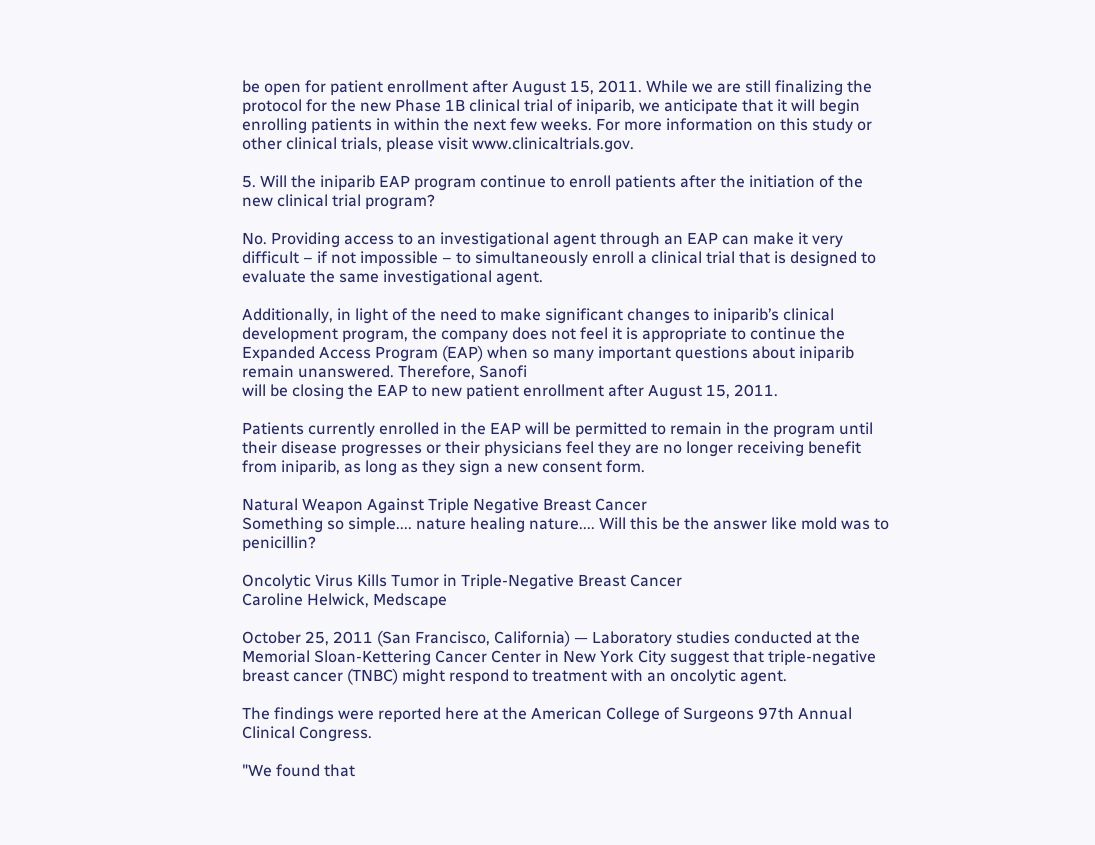be open for patient enrollment after August 15, 2011. While we are still finalizing the protocol for the new Phase 1B clinical trial of iniparib, we anticipate that it will begin enrolling patients in within the next few weeks. For more information on this study or other clinical trials, please visit www.clinicaltrials.gov.

5. Will the iniparib EAP program continue to enroll patients after the initiation of the new clinical trial program?

No. Providing access to an investigational agent through an EAP can make it very difficult – if not impossible – to simultaneously enroll a clinical trial that is designed to evaluate the same investigational agent.

Additionally, in light of the need to make significant changes to iniparib’s clinical development program, the company does not feel it is appropriate to continue the Expanded Access Program (EAP) when so many important questions about iniparib remain unanswered. Therefore, Sanofi
will be closing the EAP to new patient enrollment after August 15, 2011.

Patients currently enrolled in the EAP will be permitted to remain in the program until their disease progresses or their physicians feel they are no longer receiving benefit from iniparib, as long as they sign a new consent form.

Natural Weapon Against Triple Negative Breast Cancer
Something so simple.... nature healing nature.... Will this be the answer like mold was to penicillin?

Oncolytic Virus Kills Tumor in Triple-Negative Breast Cancer
Caroline Helwick, Medscape

October 25, 2011 (San Francisco, California) — Laboratory studies conducted at the Memorial Sloan-Kettering Cancer Center in New York City suggest that triple-negative breast cancer (TNBC) might respond to treatment with an oncolytic agent.

The findings were reported here at the American College of Surgeons 97th Annual Clinical Congress.

"We found that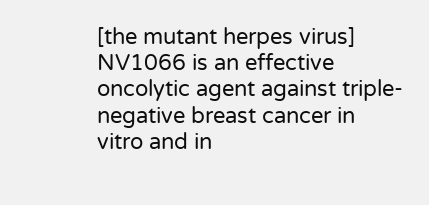[the mutant herpes virus] NV1066 is an effective oncolytic agent against triple- negative breast cancer in vitro and in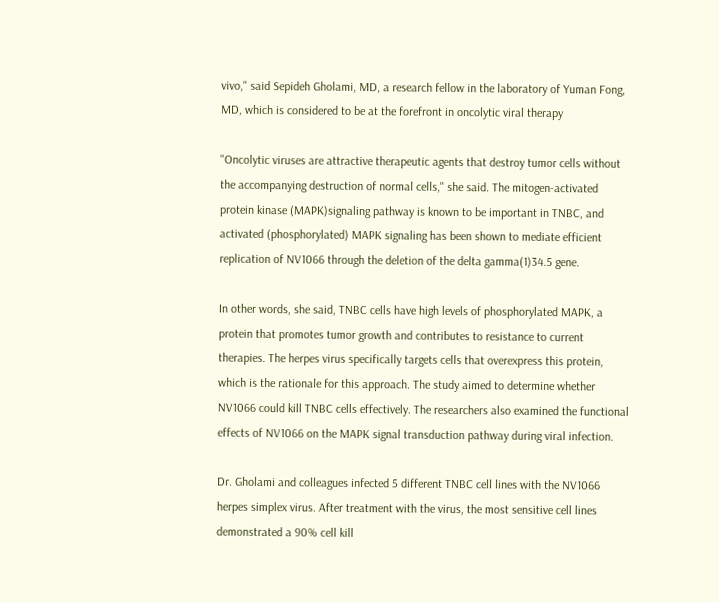vivo," said Sepideh Gholami, MD, a research fellow in the laboratory of Yuman Fong, MD, which is considered to be at the forefront in oncolytic viral therapy

"Oncolytic viruses are attractive therapeutic agents that destroy tumor cells without the accompanying destruction of normal cells," she said. The mitogen-activated protein kinase (MAPK)signaling pathway is known to be important in TNBC, and activated (phosphorylated) MAPK signaling has been shown to mediate efficient replication of NV1066 through the deletion of the delta gamma(1)34.5 gene.

In other words, she said, TNBC cells have high levels of phosphorylated MAPK, a protein that promotes tumor growth and contributes to resistance to current therapies. The herpes virus specifically targets cells that overexpress this protein, which is the rationale for this approach. The study aimed to determine whether NV1066 could kill TNBC cells effectively. The researchers also examined the functional effects of NV1066 on the MAPK signal transduction pathway during viral infection.

Dr. Gholami and colleagues infected 5 different TNBC cell lines with the NV1066 herpes simplex virus. After treatment with the virus, the most sensitive cell lines demonstrated a 90% cell kill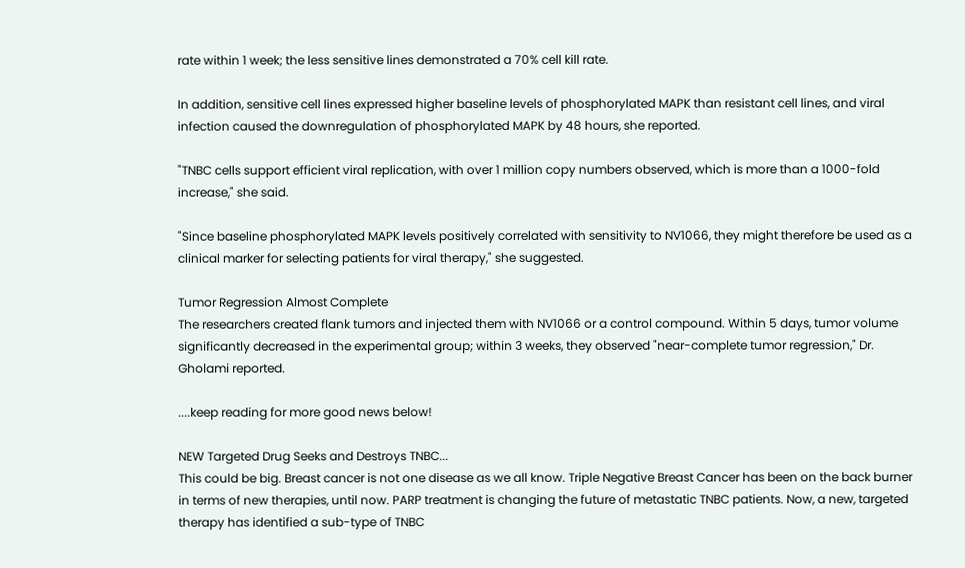rate within 1 week; the less sensitive lines demonstrated a 70% cell kill rate.

In addition, sensitive cell lines expressed higher baseline levels of phosphorylated MAPK than resistant cell lines, and viral infection caused the downregulation of phosphorylated MAPK by 48 hours, she reported.

"TNBC cells support efficient viral replication, with over 1 million copy numbers observed, which is more than a 1000-fold increase," she said.

"Since baseline phosphorylated MAPK levels positively correlated with sensitivity to NV1066, they might therefore be used as a clinical marker for selecting patients for viral therapy," she suggested.

Tumor Regression Almost Complete
The researchers created flank tumors and injected them with NV1066 or a control compound. Within 5 days, tumor volume significantly decreased in the experimental group; within 3 weeks, they observed "near-complete tumor regression," Dr. Gholami reported.

....keep reading for more good news below!

NEW Targeted Drug Seeks and Destroys TNBC...
This could be big. Breast cancer is not one disease as we all know. Triple Negative Breast Cancer has been on the back burner in terms of new therapies, until now. PARP treatment is changing the future of metastatic TNBC patients. Now, a new, targeted therapy has identified a sub-type of TNBC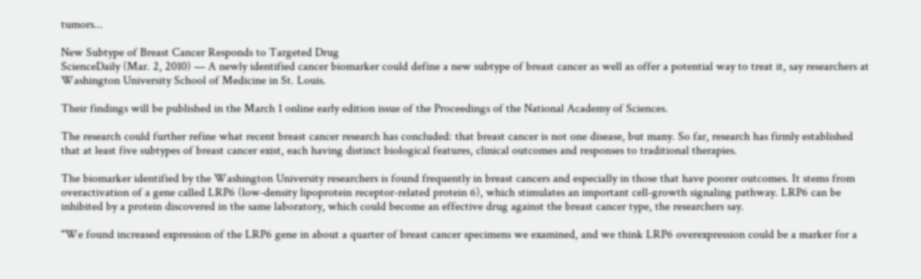tumors...

New Subtype of Breast Cancer Responds to Targeted Drug
ScienceDaily (Mar. 2, 2010) — A newly identified cancer biomarker could define a new subtype of breast cancer as well as offer a potential way to treat it, say researchers at Washington University School of Medicine in St. Louis.

Their findings will be published in the March 1 online early edition issue of the Proceedings of the National Academy of Sciences.

The research could further refine what recent breast cancer research has concluded: that breast cancer is not one disease, but many. So far, research has firmly established that at least five subtypes of breast cancer exist, each having distinct biological features, clinical outcomes and responses to traditional therapies.

The biomarker identified by the Washington University researchers is found frequently in breast cancers and especially in those that have poorer outcomes. It stems from overactivation of a gene called LRP6 (low-density lipoprotein receptor-related protein 6), which stimulates an important cell-growth signaling pathway. LRP6 can be inhibited by a protein discovered in the same laboratory, which could become an effective drug against the breast cancer type, the researchers say.

"We found increased expression of the LRP6 gene in about a quarter of breast cancer specimens we examined, and we think LRP6 overexpression could be a marker for a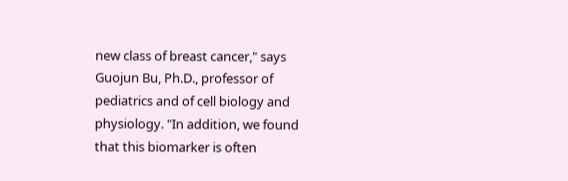new class of breast cancer," says Guojun Bu, Ph.D., professor of pediatrics and of cell biology and physiology. "In addition, we found that this biomarker is often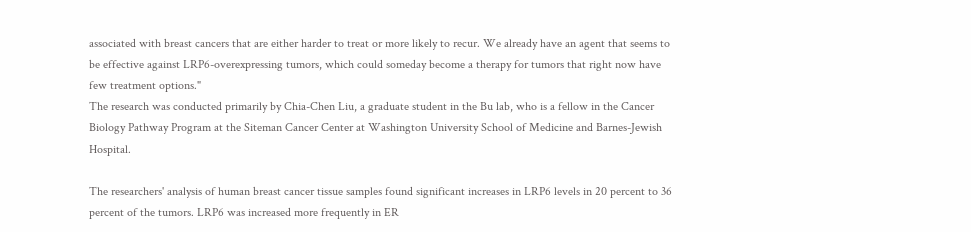associated with breast cancers that are either harder to treat or more likely to recur. We already have an agent that seems to be effective against LRP6-overexpressing tumors, which could someday become a therapy for tumors that right now have few treatment options."
The research was conducted primarily by Chia-Chen Liu, a graduate student in the Bu lab, who is a fellow in the Cancer Biology Pathway Program at the Siteman Cancer Center at Washington University School of Medicine and Barnes-Jewish Hospital.

The researchers' analysis of human breast cancer tissue samples found significant increases in LRP6 levels in 20 percent to 36 percent of the tumors. LRP6 was increased more frequently in ER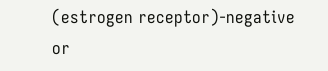(estrogen receptor)-negative or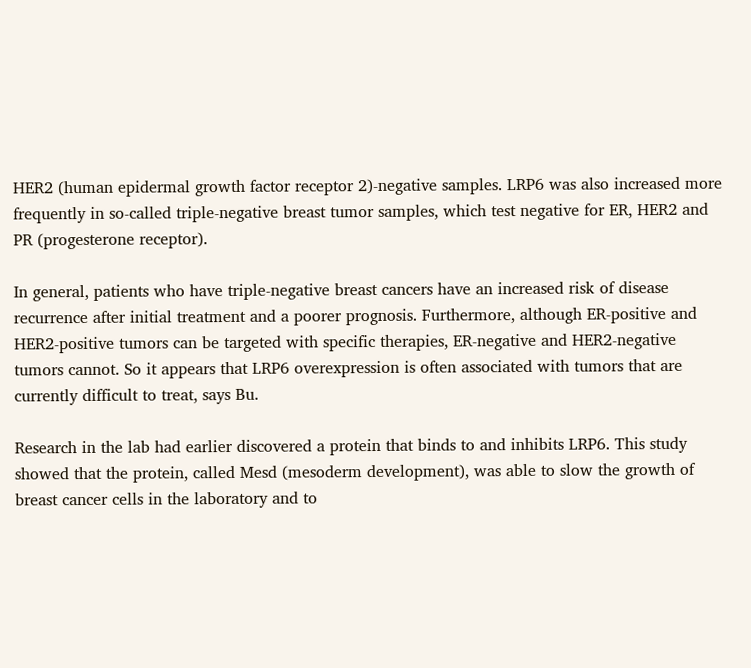HER2 (human epidermal growth factor receptor 2)-negative samples. LRP6 was also increased more frequently in so-called triple-negative breast tumor samples, which test negative for ER, HER2 and PR (progesterone receptor).

In general, patients who have triple-negative breast cancers have an increased risk of disease recurrence after initial treatment and a poorer prognosis. Furthermore, although ER-positive and HER2-positive tumors can be targeted with specific therapies, ER-negative and HER2-negative tumors cannot. So it appears that LRP6 overexpression is often associated with tumors that are currently difficult to treat, says Bu.

Research in the lab had earlier discovered a protein that binds to and inhibits LRP6. This study showed that the protein, called Mesd (mesoderm development), was able to slow the growth of breast cancer cells in the laboratory and to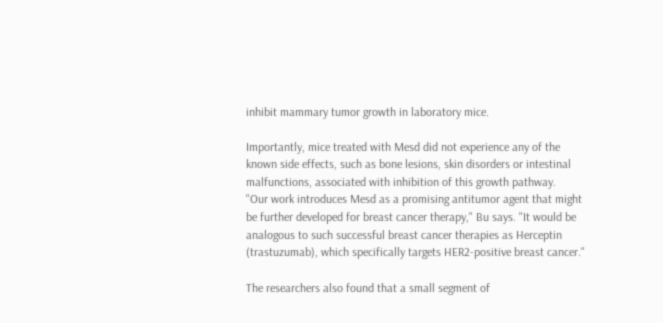inhibit mammary tumor growth in laboratory mice.

Importantly, mice treated with Mesd did not experience any of the known side effects, such as bone lesions, skin disorders or intestinal malfunctions, associated with inhibition of this growth pathway.
"Our work introduces Mesd as a promising antitumor agent that might be further developed for breast cancer therapy," Bu says. "It would be analogous to such successful breast cancer therapies as Herceptin (trastuzumab), which specifically targets HER2-positive breast cancer."

The researchers also found that a small segment of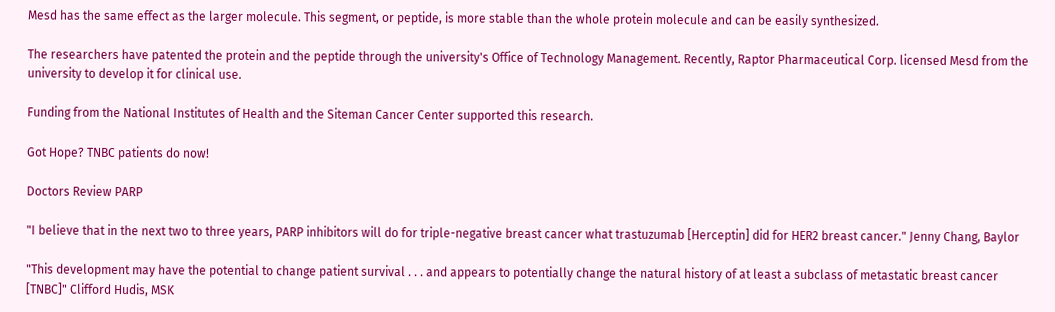Mesd has the same effect as the larger molecule. This segment, or peptide, is more stable than the whole protein molecule and can be easily synthesized.

The researchers have patented the protein and the peptide through the university's Office of Technology Management. Recently, Raptor Pharmaceutical Corp. licensed Mesd from the university to develop it for clinical use.

Funding from the National Institutes of Health and the Siteman Cancer Center supported this research.

Got Hope? TNBC patients do now!

Doctors Review PARP

"I believe that in the next two to three years, PARP inhibitors will do for triple-negative breast cancer what trastuzumab [Herceptin] did for HER2 breast cancer." Jenny Chang, Baylor

"This development may have the potential to change patient survival . . . and appears to potentially change the natural history of at least a subclass of metastatic breast cancer [TNBC]" Clifford Hudis, MSK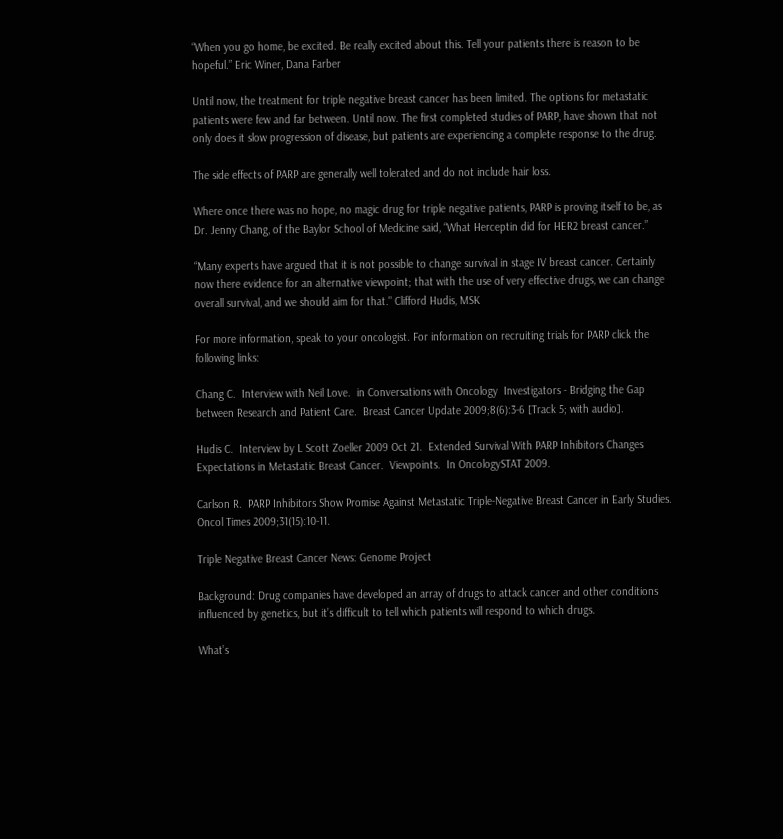“When you go home, be excited. Be really excited about this. Tell your patients there is reason to be hopeful.” Eric Winer, Dana Farber

Until now, the treatment for triple negative breast cancer has been limited. The options for metastatic patients were few and far between. Until now. The first completed studies of PARP, have shown that not only does it slow progression of disease, but patients are experiencing a complete response to the drug.

The side effects of PARP are generally well tolerated and do not include hair loss.

Where once there was no hope, no magic drug for triple negative patients, PARP is proving itself to be, as Dr. Jenny Chang, of the Baylor School of Medicine said, “What Herceptin did for HER2 breast cancer.”

“Many experts have argued that it is not possible to change survival in stage IV breast cancer. Certainly now there evidence for an alternative viewpoint; that with the use of very effective drugs, we can change overall survival, and we should aim for that." Clifford Hudis, MSK

For more information, speak to your oncologist. For information on recruiting trials for PARP click the following links:

Chang C.  Interview with Neil Love.  in Conversations with Oncology  Investigators - Bridging the Gap between Research and Patient Care.  Breast Cancer Update 2009;8(6):3-6 [Track 5; with audio].

Hudis C.  Interview by L Scott Zoeller 2009 Oct 21.  Extended Survival With PARP Inhibitors Changes Expectations in Metastatic Breast Cancer.  Viewpoints.  In OncologySTAT 2009.

Carlson R.  PARP Inhibitors Show Promise Against Metastatic Triple-Negative Breast Cancer in Early Studies.  Oncol Times 2009;31(15):10-11.

Triple Negative Breast Cancer News: Genome Project

Background: Drug companies have developed an array of drugs to attack cancer and other conditions influenced by genetics, but it’s difficult to tell which patients will respond to which drugs.

What’s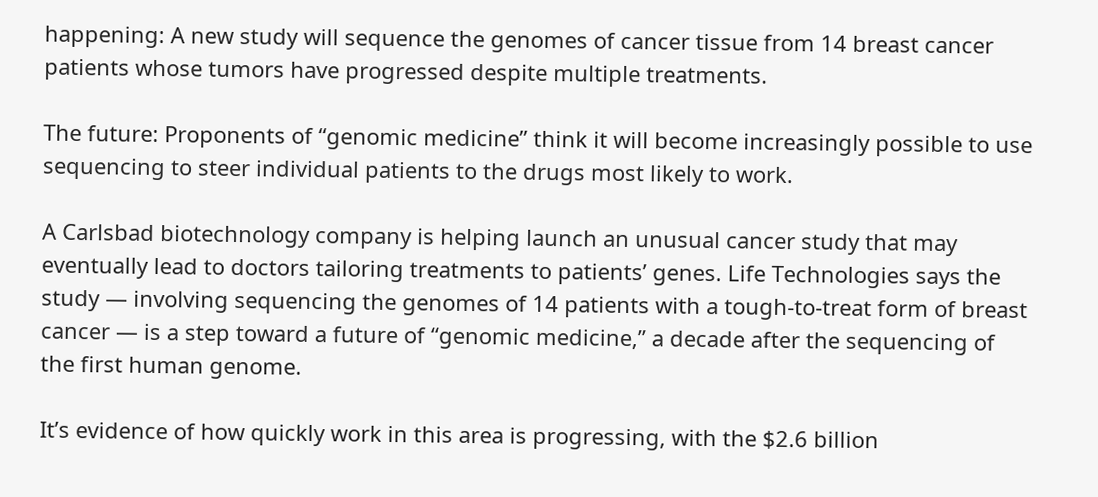happening: A new study will sequence the genomes of cancer tissue from 14 breast cancer patients whose tumors have progressed despite multiple treatments.

The future: Proponents of “genomic medicine” think it will become increasingly possible to use sequencing to steer individual patients to the drugs most likely to work.

A Carlsbad biotechnology company is helping launch an unusual cancer study that may eventually lead to doctors tailoring treatments to patients’ genes. Life Technologies says the study — involving sequencing the genomes of 14 patients with a tough-to-treat form of breast cancer — is a step toward a future of “genomic medicine,” a decade after the sequencing of the first human genome.

It’s evidence of how quickly work in this area is progressing, with the $2.6 billion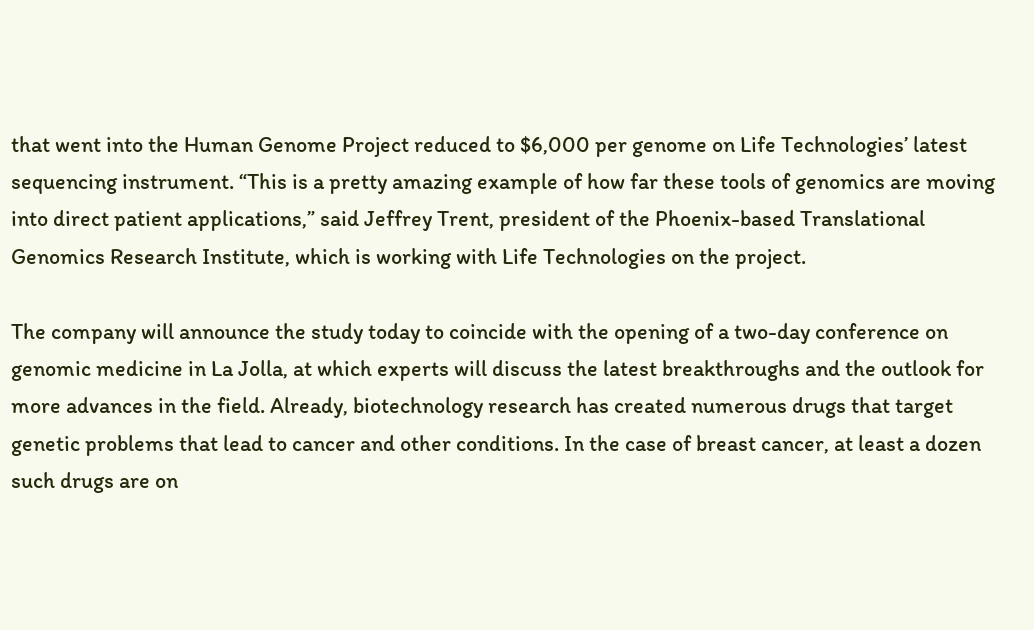that went into the Human Genome Project reduced to $6,000 per genome on Life Technologies’ latest sequencing instrument. “This is a pretty amazing example of how far these tools of genomics are moving into direct patient applications,” said Jeffrey Trent, president of the Phoenix-based Translational Genomics Research Institute, which is working with Life Technologies on the project.

The company will announce the study today to coincide with the opening of a two-day conference on genomic medicine in La Jolla, at which experts will discuss the latest breakthroughs and the outlook for more advances in the field. Already, biotechnology research has created numerous drugs that target genetic problems that lead to cancer and other conditions. In the case of breast cancer, at least a dozen such drugs are on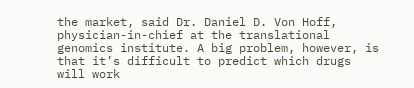the market, said Dr. Daniel D. Von Hoff, physician-in-chief at the translational genomics institute. A big problem, however, is that it’s difficult to predict which drugs will work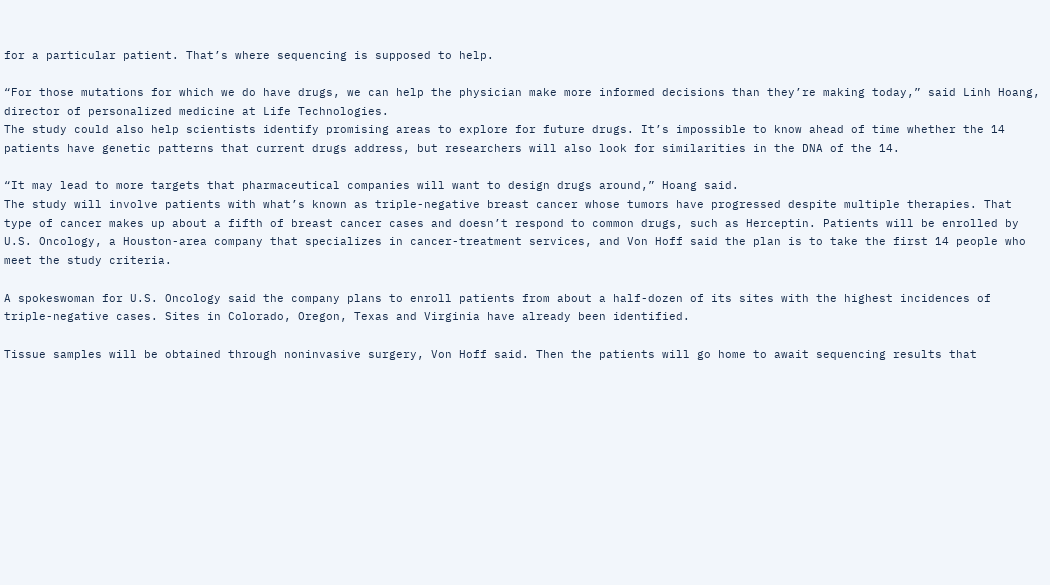for a particular patient. That’s where sequencing is supposed to help.

“For those mutations for which we do have drugs, we can help the physician make more informed decisions than they’re making today,” said Linh Hoang, director of personalized medicine at Life Technologies.
The study could also help scientists identify promising areas to explore for future drugs. It’s impossible to know ahead of time whether the 14 patients have genetic patterns that current drugs address, but researchers will also look for similarities in the DNA of the 14.

“It may lead to more targets that pharmaceutical companies will want to design drugs around,” Hoang said.
The study will involve patients with what’s known as triple-negative breast cancer whose tumors have progressed despite multiple therapies. That type of cancer makes up about a fifth of breast cancer cases and doesn’t respond to common drugs, such as Herceptin. Patients will be enrolled by U.S. Oncology, a Houston-area company that specializes in cancer-treatment services, and Von Hoff said the plan is to take the first 14 people who meet the study criteria.

A spokeswoman for U.S. Oncology said the company plans to enroll patients from about a half-dozen of its sites with the highest incidences of triple-negative cases. Sites in Colorado, Oregon, Texas and Virginia have already been identified.

Tissue samples will be obtained through noninvasive surgery, Von Hoff said. Then the patients will go home to await sequencing results that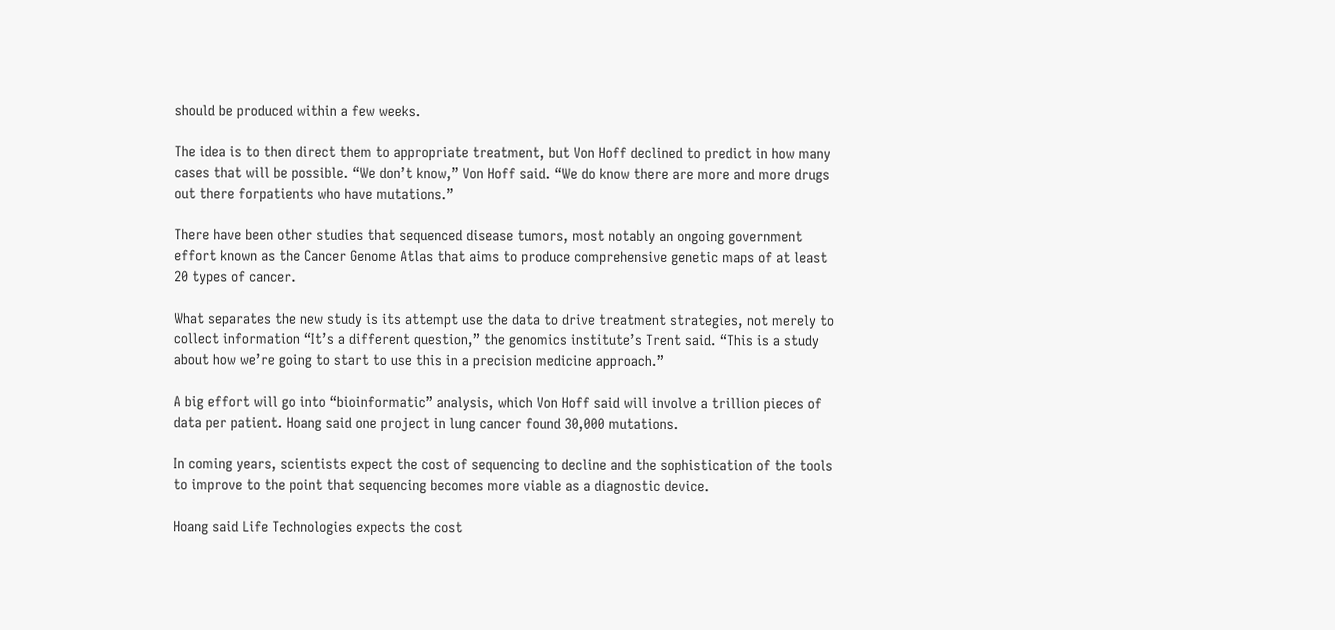should be produced within a few weeks.

The idea is to then direct them to appropriate treatment, but Von Hoff declined to predict in how many cases that will be possible. “We don’t know,” Von Hoff said. “We do know there are more and more drugs out there forpatients who have mutations.”

There have been other studies that sequenced disease tumors, most notably an ongoing government effort known as the Cancer Genome Atlas that aims to produce comprehensive genetic maps of at least 20 types of cancer.

What separates the new study is its attempt use the data to drive treatment strategies, not merely to collect information “It’s a different question,” the genomics institute’s Trent said. “This is a study about how we’re going to start to use this in a precision medicine approach.”

A big effort will go into “bioinformatic” analysis, which Von Hoff said will involve a trillion pieces of data per patient. Hoang said one project in lung cancer found 30,000 mutations.

In coming years, scientists expect the cost of sequencing to decline and the sophistication of the tools to improve to the point that sequencing becomes more viable as a diagnostic device.

Hoang said Life Technologies expects the cost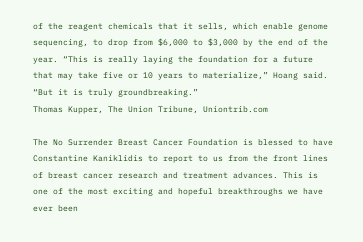of the reagent chemicals that it sells, which enable genome sequencing, to drop from $6,000 to $3,000 by the end of the year. “This is really laying the foundation for a future that may take five or 10 years to materialize,” Hoang said. “But it is truly groundbreaking.”
Thomas Kupper, The Union Tribune, Uniontrib.com

The No Surrender Breast Cancer Foundation is blessed to have Constantine Kaniklidis to report to us from the front lines of breast cancer research and treatment advances. This is one of the most exciting and hopeful breakthroughs we have ever been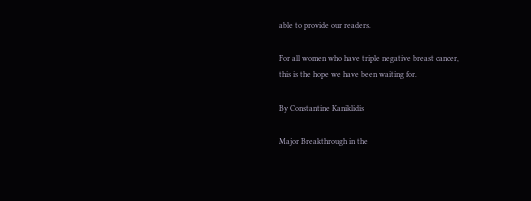able to provide our readers.

For all women who have triple negative breast cancer,
this is the hope we have been waiting for.

By Constantine Kaniklidis

Major Breakthrough in the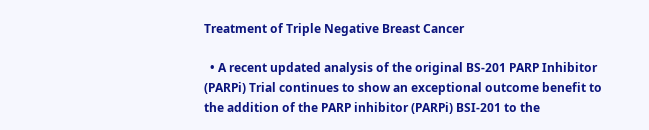Treatment of Triple Negative Breast Cancer

  • A recent updated analysis of the original BS-201 PARP Inhibitor (PARPi) Trial continues to show an exceptional outcome benefit to the addition of the PARP inhibitor (PARPi) BSI-201 to the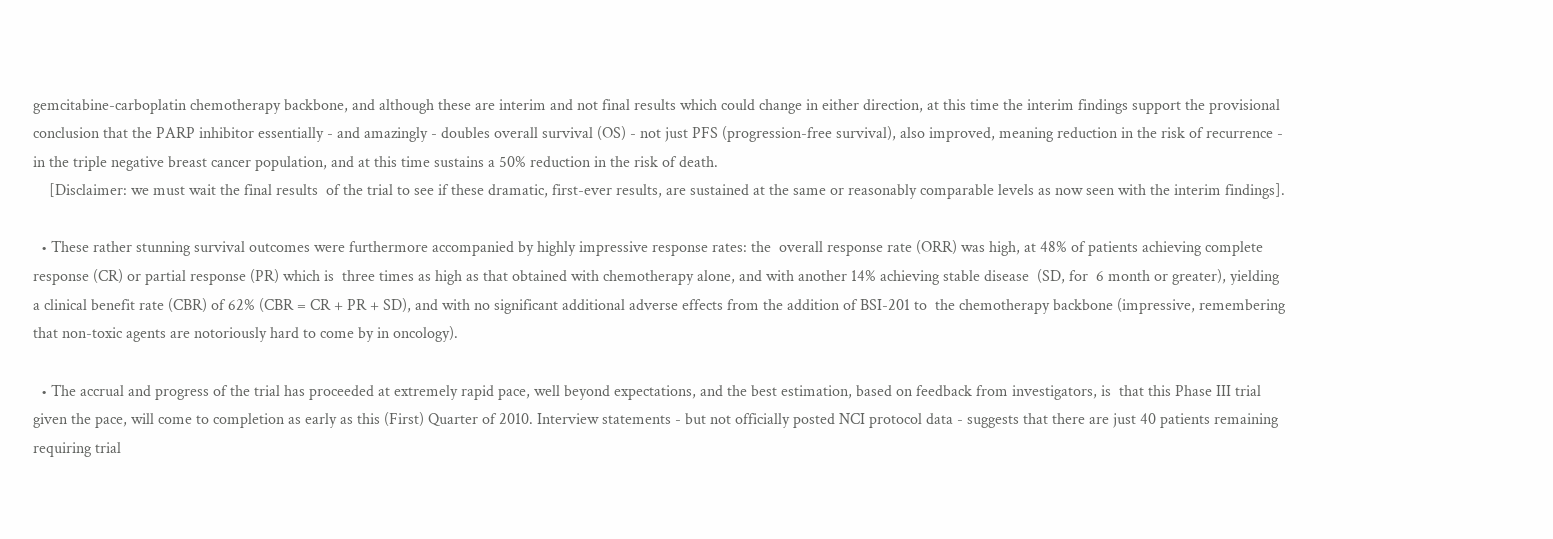gemcitabine-carboplatin chemotherapy backbone, and although these are interim and not final results which could change in either direction, at this time the interim findings support the provisional conclusion that the PARP inhibitor essentially - and amazingly - doubles overall survival (OS) - not just PFS (progression-free survival), also improved, meaning reduction in the risk of recurrence - in the triple negative breast cancer population, and at this time sustains a 50% reduction in the risk of death.
    [Disclaimer: we must wait the final results  of the trial to see if these dramatic, first-ever results, are sustained at the same or reasonably comparable levels as now seen with the interim findings].

  • These rather stunning survival outcomes were furthermore accompanied by highly impressive response rates: the  overall response rate (ORR) was high, at 48% of patients achieving complete response (CR) or partial response (PR) which is  three times as high as that obtained with chemotherapy alone, and with another 14% achieving stable disease  (SD, for  6 month or greater), yielding a clinical benefit rate (CBR) of 62% (CBR = CR + PR + SD), and with no significant additional adverse effects from the addition of BSI-201 to  the chemotherapy backbone (impressive, remembering that non-toxic agents are notoriously hard to come by in oncology).

  • The accrual and progress of the trial has proceeded at extremely rapid pace, well beyond expectations, and the best estimation, based on feedback from investigators, is  that this Phase III trial given the pace, will come to completion as early as this (First) Quarter of 2010. Interview statements - but not officially posted NCI protocol data - suggests that there are just 40 patients remaining requiring trial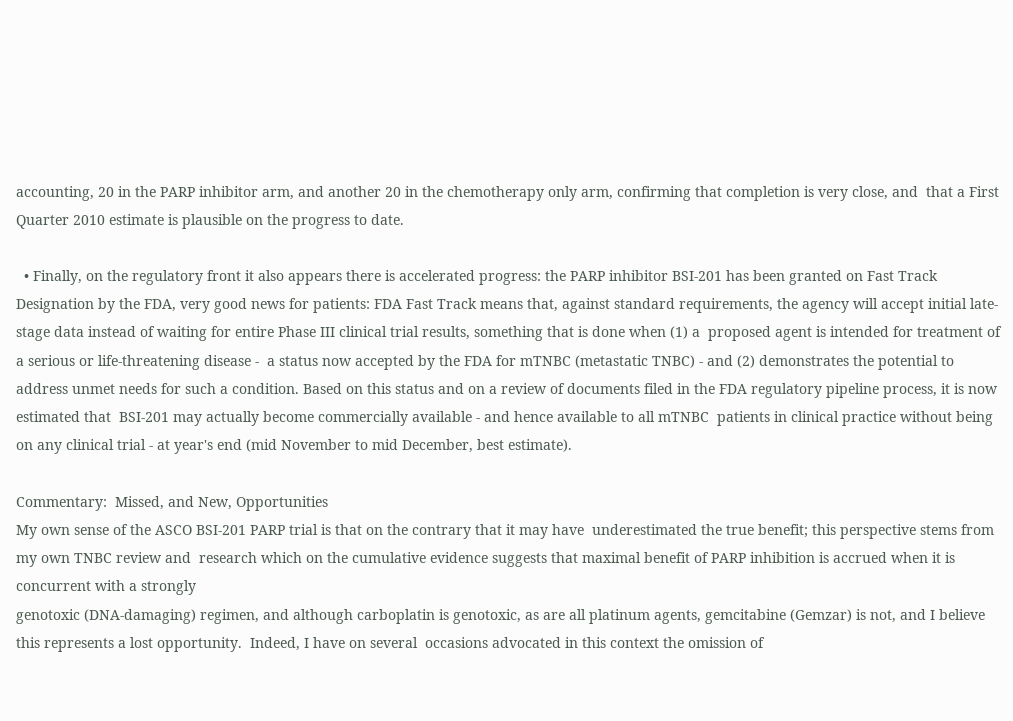accounting, 20 in the PARP inhibitor arm, and another 20 in the chemotherapy only arm, confirming that completion is very close, and  that a First Quarter 2010 estimate is plausible on the progress to date.

  • Finally, on the regulatory front it also appears there is accelerated progress: the PARP inhibitor BSI-201 has been granted on Fast Track Designation by the FDA, very good news for patients: FDA Fast Track means that, against standard requirements, the agency will accept initial late-stage data instead of waiting for entire Phase III clinical trial results, something that is done when (1) a  proposed agent is intended for treatment of a serious or life-threatening disease -  a status now accepted by the FDA for mTNBC (metastatic TNBC) - and (2) demonstrates the potential to address unmet needs for such a condition. Based on this status and on a review of documents filed in the FDA regulatory pipeline process, it is now estimated that  BSI-201 may actually become commercially available - and hence available to all mTNBC  patients in clinical practice without being on any clinical trial - at year's end (mid November to mid December, best estimate).

Commentary:  Missed, and New, Opportunities
My own sense of the ASCO BSI-201 PARP trial is that on the contrary that it may have  underestimated the true benefit; this perspective stems from my own TNBC review and  research which on the cumulative evidence suggests that maximal benefit of PARP inhibition is accrued when it is concurrent with a strongly
genotoxic (DNA-damaging) regimen, and although carboplatin is genotoxic, as are all platinum agents, gemcitabine (Gemzar) is not, and I believe this represents a lost opportunity.  Indeed, I have on several  occasions advocated in this context the omission of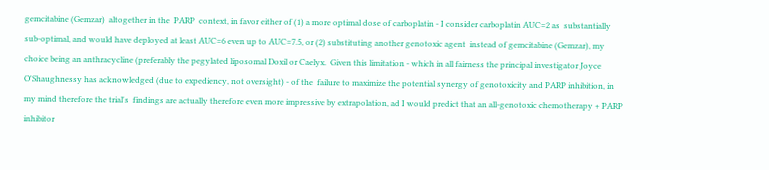gemcitabine (Gemzar)  altogether in the  PARP  context, in favor either of (1) a more optimal dose of carboplatin - I consider carboplatin AUC=2 as  substantially sub-optimal, and would have deployed at least AUC=6 even up to AUC=7.5, or (2) substituting another genotoxic agent  instead of gemcitabine (Gemzar), my choice being an anthracycline (preferably the pegylated liposomal Doxil or Caelyx.  Given this limitation - which in all fairness the principal investigator Joyce O'Shaughnessy has acknowledged (due to expediency, not oversight) - of the  failure to maximize the potential synergy of genotoxicity and PARP inhibition, in my mind therefore the trial's  findings are actually therefore even more impressive by extrapolation, ad I would predict that an all-genotoxic chemotherapy + PARP inhibitor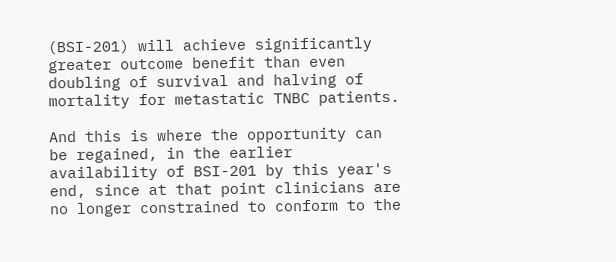(BSI-201) will achieve significantly greater outcome benefit than even doubling of survival and halving of mortality for metastatic TNBC patients.

And this is where the opportunity can be regained, in the earlier availability of BSI-201 by this year's end, since at that point clinicians are no longer constrained to conform to the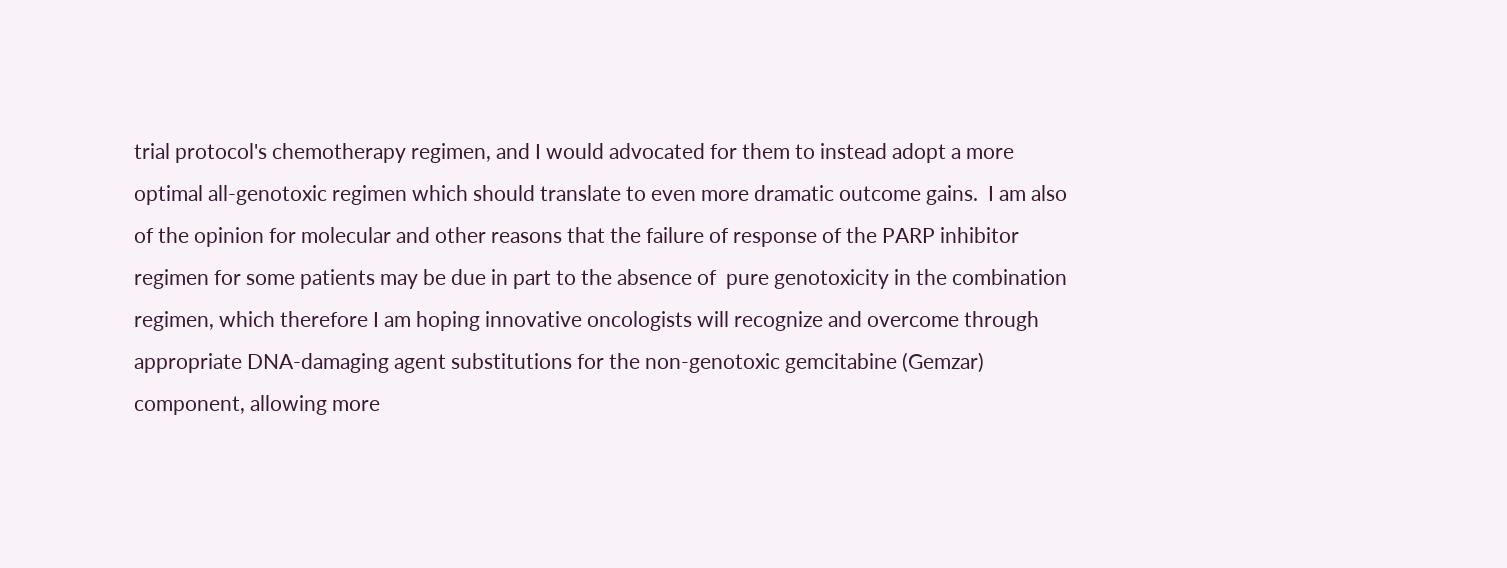trial protocol's chemotherapy regimen, and I would advocated for them to instead adopt a more
optimal all-genotoxic regimen which should translate to even more dramatic outcome gains.  I am also of the opinion for molecular and other reasons that the failure of response of the PARP inhibitor regimen for some patients may be due in part to the absence of  pure genotoxicity in the combination regimen, which therefore I am hoping innovative oncologists will recognize and overcome through appropriate DNA-damaging agent substitutions for the non-genotoxic gemcitabine (Gemzar) component, allowing more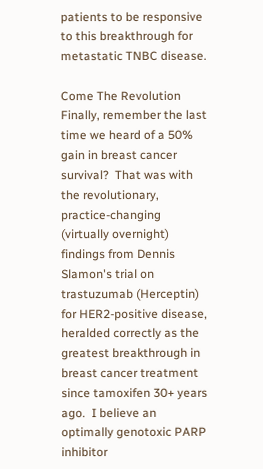patients to be responsive to this breakthrough for metastatic TNBC disease.

Come The Revolution
Finally, remember the last time we heard of a 50% gain in breast cancer survival?  That was with the revolutionary, practice-changing (virtually overnight) findings from Dennis Slamon's trial on
trastuzumab (Herceptin) for HER2-positive disease, heralded correctly as the greatest breakthrough in breast cancer treatment since tamoxifen 30+ years ago.  I believe an optimally genotoxic PARP inhibitor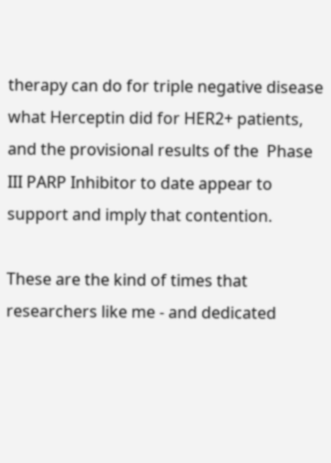therapy can do for triple negative disease what Herceptin did for HER2+ patients, and the provisional results of the  Phase III PARP Inhibitor to date appear to support and imply that contention.

These are the kind of times that researchers like me - and dedicated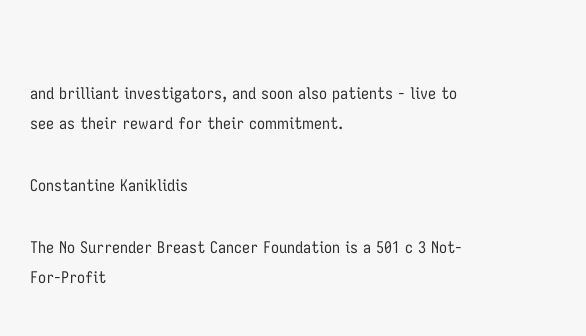and brilliant investigators, and soon also patients - live to see as their reward for their commitment.

Constantine Kaniklidis

The No Surrender Breast Cancer Foundation is a 501 c 3 Not-For-Profit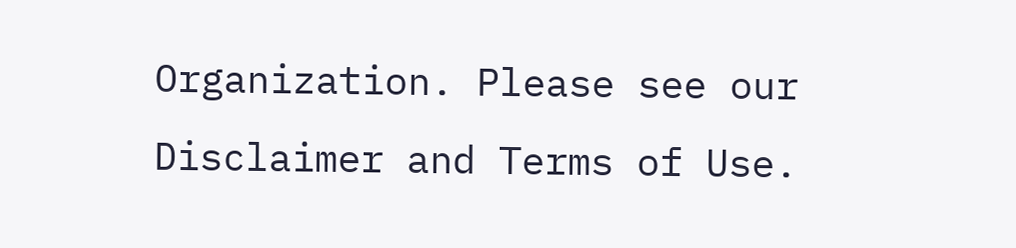Organization. Please see our Disclaimer and Terms of Use.